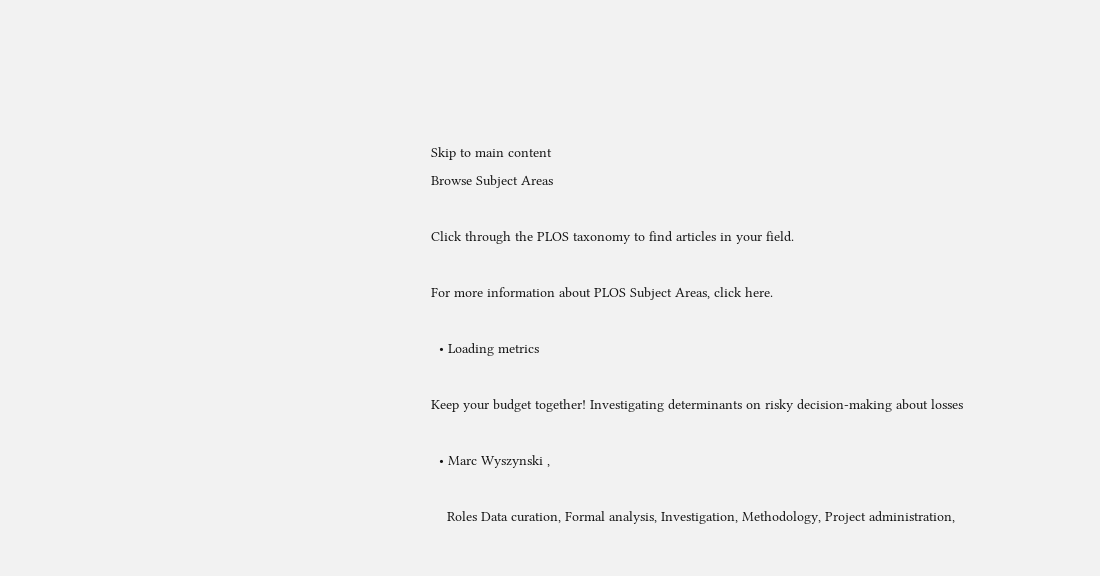Skip to main content
Browse Subject Areas

Click through the PLOS taxonomy to find articles in your field.

For more information about PLOS Subject Areas, click here.

  • Loading metrics

Keep your budget together! Investigating determinants on risky decision-making about losses

  • Marc Wyszynski ,

    Roles Data curation, Formal analysis, Investigation, Methodology, Project administration,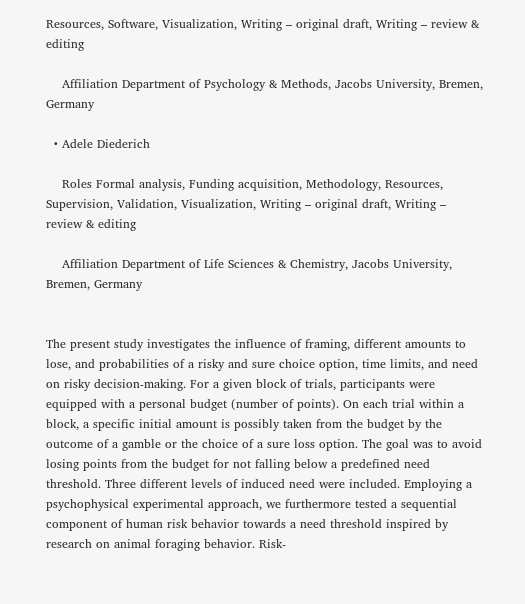Resources, Software, Visualization, Writing – original draft, Writing – review & editing

    Affiliation Department of Psychology & Methods, Jacobs University, Bremen, Germany

  • Adele Diederich

    Roles Formal analysis, Funding acquisition, Methodology, Resources, Supervision, Validation, Visualization, Writing – original draft, Writing – review & editing

    Affiliation Department of Life Sciences & Chemistry, Jacobs University, Bremen, Germany


The present study investigates the influence of framing, different amounts to lose, and probabilities of a risky and sure choice option, time limits, and need on risky decision-making. For a given block of trials, participants were equipped with a personal budget (number of points). On each trial within a block, a specific initial amount is possibly taken from the budget by the outcome of a gamble or the choice of a sure loss option. The goal was to avoid losing points from the budget for not falling below a predefined need threshold. Three different levels of induced need were included. Employing a psychophysical experimental approach, we furthermore tested a sequential component of human risk behavior towards a need threshold inspired by research on animal foraging behavior. Risk-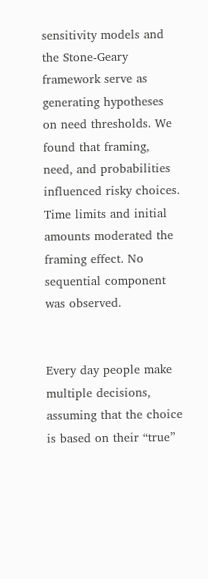sensitivity models and the Stone-Geary framework serve as generating hypotheses on need thresholds. We found that framing, need, and probabilities influenced risky choices. Time limits and initial amounts moderated the framing effect. No sequential component was observed.


Every day people make multiple decisions, assuming that the choice is based on their “true”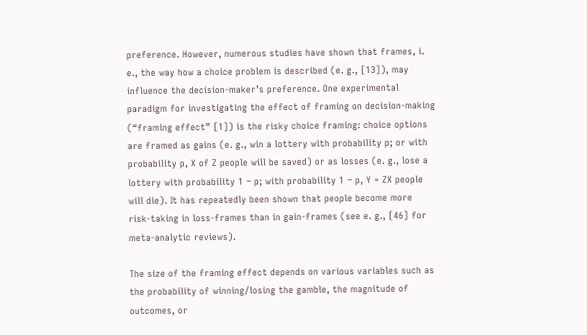preference. However, numerous studies have shown that frames, i. e., the way how a choice problem is described (e. g., [13]), may influence the decision-maker’s preference. One experimental paradigm for investigating the effect of framing on decision-making (“framing effect” [1]) is the risky choice framing: choice options are framed as gains (e. g., win a lottery with probability p; or with probability p, X of Z people will be saved) or as losses (e. g., lose a lottery with probability 1 − p; with probability 1 − p, Y = ZX people will die). It has repeatedly been shown that people become more risk-taking in loss-frames than in gain-frames (see e. g., [46] for meta-analytic reviews).

The size of the framing effect depends on various variables such as the probability of winning/losing the gamble, the magnitude of outcomes, or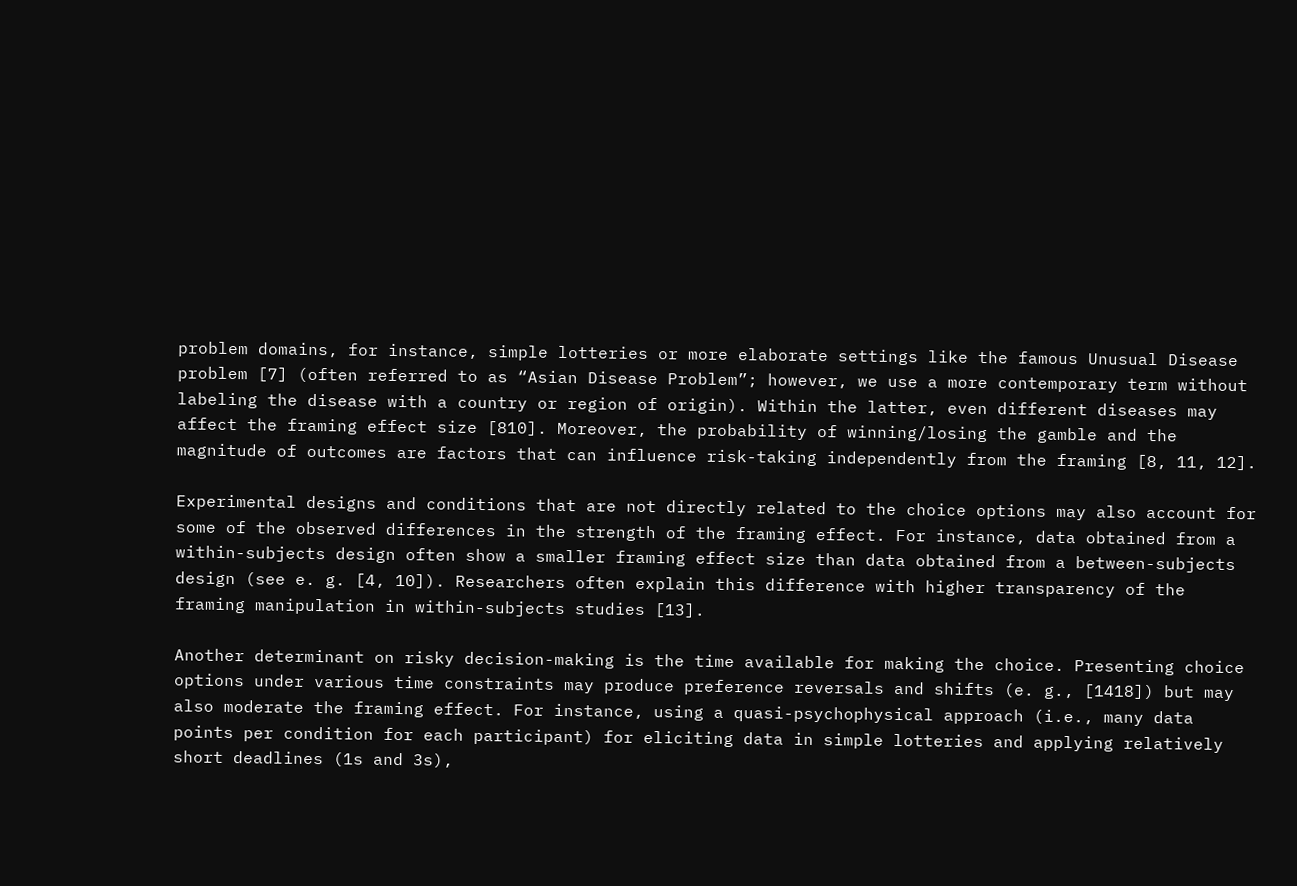problem domains, for instance, simple lotteries or more elaborate settings like the famous Unusual Disease problem [7] (often referred to as “Asian Disease Problem”; however, we use a more contemporary term without labeling the disease with a country or region of origin). Within the latter, even different diseases may affect the framing effect size [810]. Moreover, the probability of winning/losing the gamble and the magnitude of outcomes are factors that can influence risk-taking independently from the framing [8, 11, 12].

Experimental designs and conditions that are not directly related to the choice options may also account for some of the observed differences in the strength of the framing effect. For instance, data obtained from a within-subjects design often show a smaller framing effect size than data obtained from a between-subjects design (see e. g. [4, 10]). Researchers often explain this difference with higher transparency of the framing manipulation in within-subjects studies [13].

Another determinant on risky decision-making is the time available for making the choice. Presenting choice options under various time constraints may produce preference reversals and shifts (e. g., [1418]) but may also moderate the framing effect. For instance, using a quasi-psychophysical approach (i.e., many data points per condition for each participant) for eliciting data in simple lotteries and applying relatively short deadlines (1s and 3s),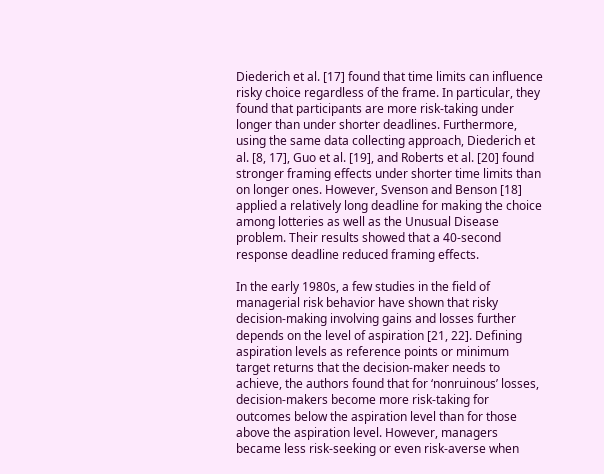Diederich et al. [17] found that time limits can influence risky choice regardless of the frame. In particular, they found that participants are more risk-taking under longer than under shorter deadlines. Furthermore, using the same data collecting approach, Diederich et al. [8, 17], Guo et al. [19], and Roberts et al. [20] found stronger framing effects under shorter time limits than on longer ones. However, Svenson and Benson [18] applied a relatively long deadline for making the choice among lotteries as well as the Unusual Disease problem. Their results showed that a 40-second response deadline reduced framing effects.

In the early 1980s, a few studies in the field of managerial risk behavior have shown that risky decision-making involving gains and losses further depends on the level of aspiration [21, 22]. Defining aspiration levels as reference points or minimum target returns that the decision-maker needs to achieve, the authors found that for ‘nonruinous’ losses, decision-makers become more risk-taking for outcomes below the aspiration level than for those above the aspiration level. However, managers became less risk-seeking or even risk-averse when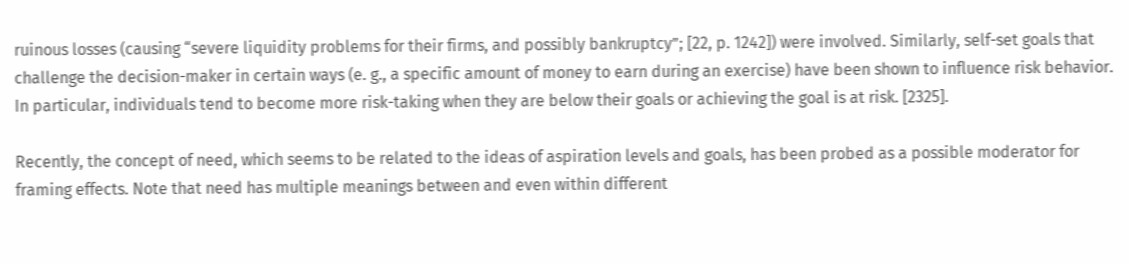ruinous losses (causing “severe liquidity problems for their firms, and possibly bankruptcy”; [22, p. 1242]) were involved. Similarly, self-set goals that challenge the decision-maker in certain ways (e. g., a specific amount of money to earn during an exercise) have been shown to influence risk behavior. In particular, individuals tend to become more risk-taking when they are below their goals or achieving the goal is at risk. [2325].

Recently, the concept of need, which seems to be related to the ideas of aspiration levels and goals, has been probed as a possible moderator for framing effects. Note that need has multiple meanings between and even within different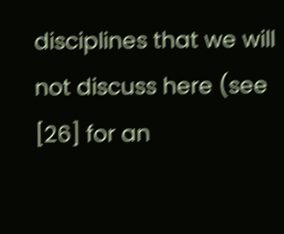disciplines that we will not discuss here (see [26] for an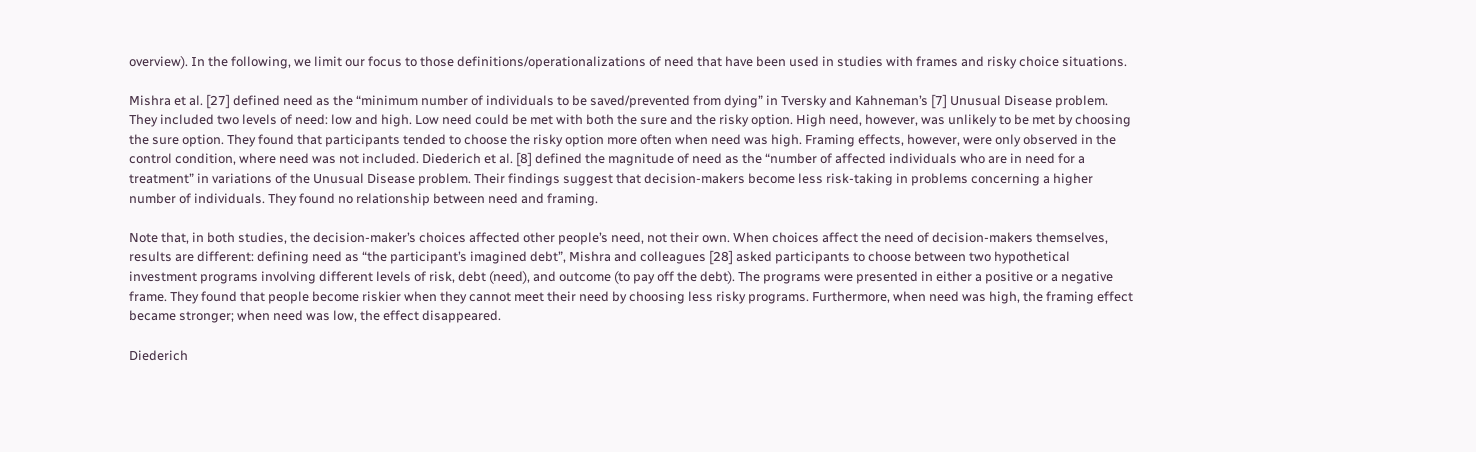overview). In the following, we limit our focus to those definitions/operationalizations of need that have been used in studies with frames and risky choice situations.

Mishra et al. [27] defined need as the “minimum number of individuals to be saved/prevented from dying” in Tversky and Kahneman’s [7] Unusual Disease problem. They included two levels of need: low and high. Low need could be met with both the sure and the risky option. High need, however, was unlikely to be met by choosing the sure option. They found that participants tended to choose the risky option more often when need was high. Framing effects, however, were only observed in the control condition, where need was not included. Diederich et al. [8] defined the magnitude of need as the “number of affected individuals who are in need for a treatment” in variations of the Unusual Disease problem. Their findings suggest that decision-makers become less risk-taking in problems concerning a higher number of individuals. They found no relationship between need and framing.

Note that, in both studies, the decision-maker’s choices affected other people’s need, not their own. When choices affect the need of decision-makers themselves, results are different: defining need as “the participant’s imagined debt”, Mishra and colleagues [28] asked participants to choose between two hypothetical investment programs involving different levels of risk, debt (need), and outcome (to pay off the debt). The programs were presented in either a positive or a negative frame. They found that people become riskier when they cannot meet their need by choosing less risky programs. Furthermore, when need was high, the framing effect became stronger; when need was low, the effect disappeared.

Diederich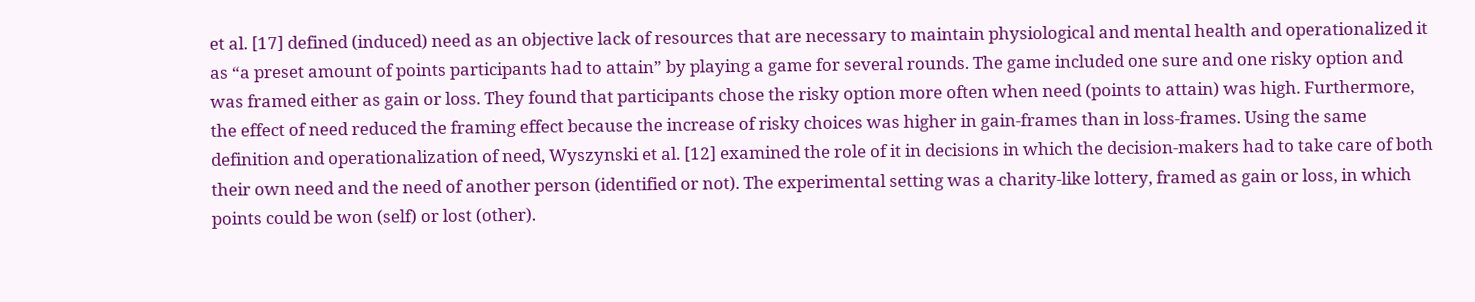et al. [17] defined (induced) need as an objective lack of resources that are necessary to maintain physiological and mental health and operationalized it as “a preset amount of points participants had to attain” by playing a game for several rounds. The game included one sure and one risky option and was framed either as gain or loss. They found that participants chose the risky option more often when need (points to attain) was high. Furthermore, the effect of need reduced the framing effect because the increase of risky choices was higher in gain-frames than in loss-frames. Using the same definition and operationalization of need, Wyszynski et al. [12] examined the role of it in decisions in which the decision-makers had to take care of both their own need and the need of another person (identified or not). The experimental setting was a charity-like lottery, framed as gain or loss, in which points could be won (self) or lost (other).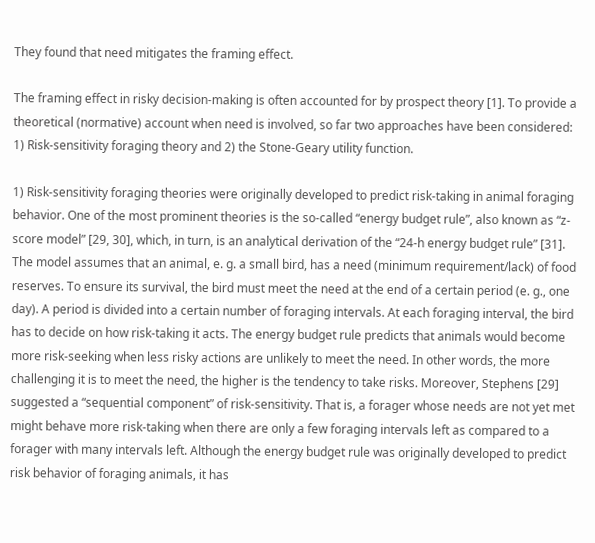They found that need mitigates the framing effect.

The framing effect in risky decision-making is often accounted for by prospect theory [1]. To provide a theoretical (normative) account when need is involved, so far two approaches have been considered: 1) Risk-sensitivity foraging theory and 2) the Stone-Geary utility function.

1) Risk-sensitivity foraging theories were originally developed to predict risk-taking in animal foraging behavior. One of the most prominent theories is the so-called “energy budget rule”, also known as “z-score model” [29, 30], which, in turn, is an analytical derivation of the “24-h energy budget rule” [31]. The model assumes that an animal, e. g. a small bird, has a need (minimum requirement/lack) of food reserves. To ensure its survival, the bird must meet the need at the end of a certain period (e. g., one day). A period is divided into a certain number of foraging intervals. At each foraging interval, the bird has to decide on how risk-taking it acts. The energy budget rule predicts that animals would become more risk-seeking when less risky actions are unlikely to meet the need. In other words, the more challenging it is to meet the need, the higher is the tendency to take risks. Moreover, Stephens [29] suggested a “sequential component” of risk-sensitivity. That is, a forager whose needs are not yet met might behave more risk-taking when there are only a few foraging intervals left as compared to a forager with many intervals left. Although the energy budget rule was originally developed to predict risk behavior of foraging animals, it has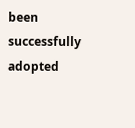been successfully adopted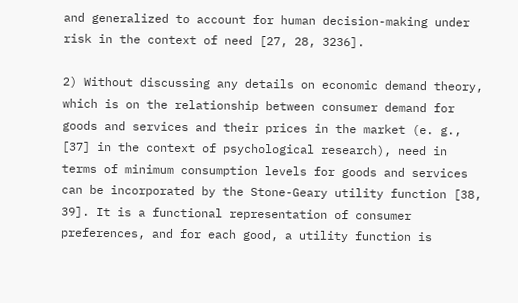and generalized to account for human decision-making under risk in the context of need [27, 28, 3236].

2) Without discussing any details on economic demand theory, which is on the relationship between consumer demand for goods and services and their prices in the market (e. g., [37] in the context of psychological research), need in terms of minimum consumption levels for goods and services can be incorporated by the Stone-Geary utility function [38, 39]. It is a functional representation of consumer preferences, and for each good, a utility function is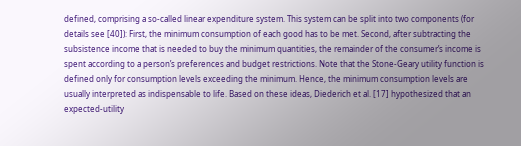defined, comprising a so-called linear expenditure system. This system can be split into two components (for details see [40]): First, the minimum consumption of each good has to be met. Second, after subtracting the subsistence income that is needed to buy the minimum quantities, the remainder of the consumer’s income is spent according to a person’s preferences and budget restrictions. Note that the Stone-Geary utility function is defined only for consumption levels exceeding the minimum. Hence, the minimum consumption levels are usually interpreted as indispensable to life. Based on these ideas, Diederich et al. [17] hypothesized that an expected-utility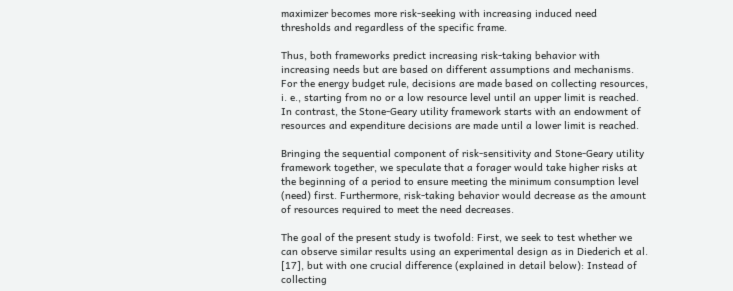maximizer becomes more risk-seeking with increasing induced need thresholds and regardless of the specific frame.

Thus, both frameworks predict increasing risk-taking behavior with increasing needs but are based on different assumptions and mechanisms. For the energy budget rule, decisions are made based on collecting resources, i. e., starting from no or a low resource level until an upper limit is reached. In contrast, the Stone-Geary utility framework starts with an endowment of resources and expenditure decisions are made until a lower limit is reached.

Bringing the sequential component of risk-sensitivity and Stone-Geary utility framework together, we speculate that a forager would take higher risks at the beginning of a period to ensure meeting the minimum consumption level (need) first. Furthermore, risk-taking behavior would decrease as the amount of resources required to meet the need decreases.

The goal of the present study is twofold: First, we seek to test whether we can observe similar results using an experimental design as in Diederich et al. [17], but with one crucial difference (explained in detail below): Instead of collecting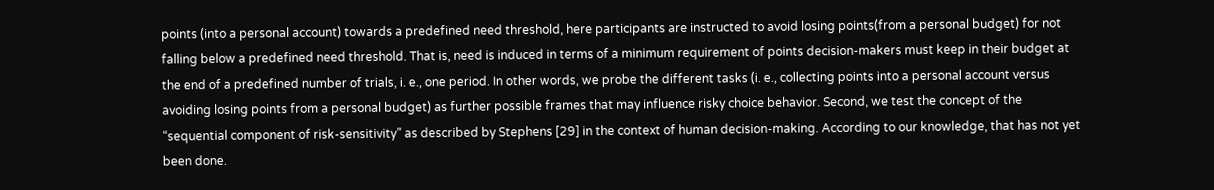points (into a personal account) towards a predefined need threshold, here participants are instructed to avoid losing points(from a personal budget) for not falling below a predefined need threshold. That is, need is induced in terms of a minimum requirement of points decision-makers must keep in their budget at the end of a predefined number of trials, i. e., one period. In other words, we probe the different tasks (i. e., collecting points into a personal account versus avoiding losing points from a personal budget) as further possible frames that may influence risky choice behavior. Second, we test the concept of the “sequential component of risk-sensitivity” as described by Stephens [29] in the context of human decision-making. According to our knowledge, that has not yet been done.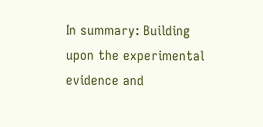In summary: Building upon the experimental evidence and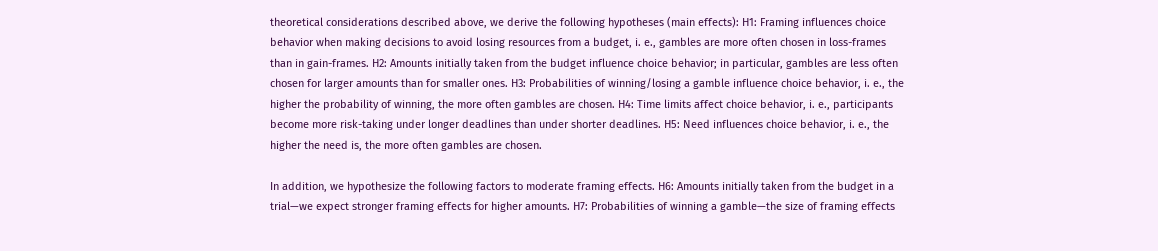theoretical considerations described above, we derive the following hypotheses (main effects): H1: Framing influences choice behavior when making decisions to avoid losing resources from a budget, i. e., gambles are more often chosen in loss-frames than in gain-frames. H2: Amounts initially taken from the budget influence choice behavior; in particular, gambles are less often chosen for larger amounts than for smaller ones. H3: Probabilities of winning/losing a gamble influence choice behavior, i. e., the higher the probability of winning, the more often gambles are chosen. H4: Time limits affect choice behavior, i. e., participants become more risk-taking under longer deadlines than under shorter deadlines. H5: Need influences choice behavior, i. e., the higher the need is, the more often gambles are chosen.

In addition, we hypothesize the following factors to moderate framing effects. H6: Amounts initially taken from the budget in a trial—we expect stronger framing effects for higher amounts. H7: Probabilities of winning a gamble—the size of framing effects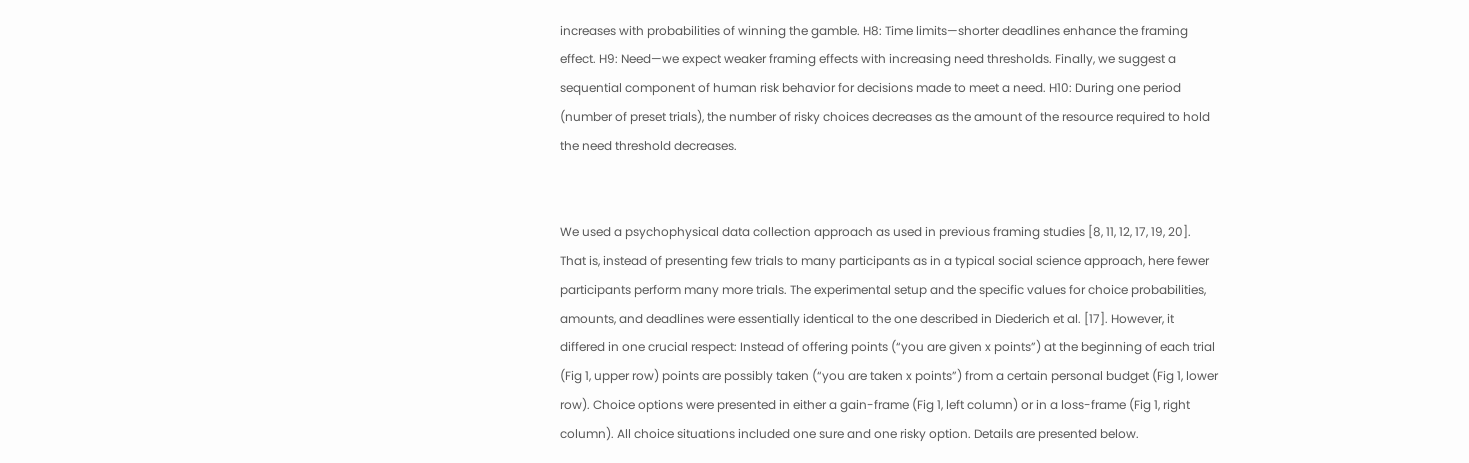increases with probabilities of winning the gamble. H8: Time limits—shorter deadlines enhance the framing effect. H9: Need—we expect weaker framing effects with increasing need thresholds. Finally, we suggest a sequential component of human risk behavior for decisions made to meet a need. H10: During one period (number of preset trials), the number of risky choices decreases as the amount of the resource required to hold the need threshold decreases.


We used a psychophysical data collection approach as used in previous framing studies [8, 11, 12, 17, 19, 20]. That is, instead of presenting few trials to many participants as in a typical social science approach, here fewer participants perform many more trials. The experimental setup and the specific values for choice probabilities, amounts, and deadlines were essentially identical to the one described in Diederich et al. [17]. However, it differed in one crucial respect: Instead of offering points (“you are given x points”) at the beginning of each trial (Fig 1, upper row) points are possibly taken (“you are taken x points”) from a certain personal budget (Fig 1, lower row). Choice options were presented in either a gain-frame (Fig 1, left column) or in a loss-frame (Fig 1, right column). All choice situations included one sure and one risky option. Details are presented below.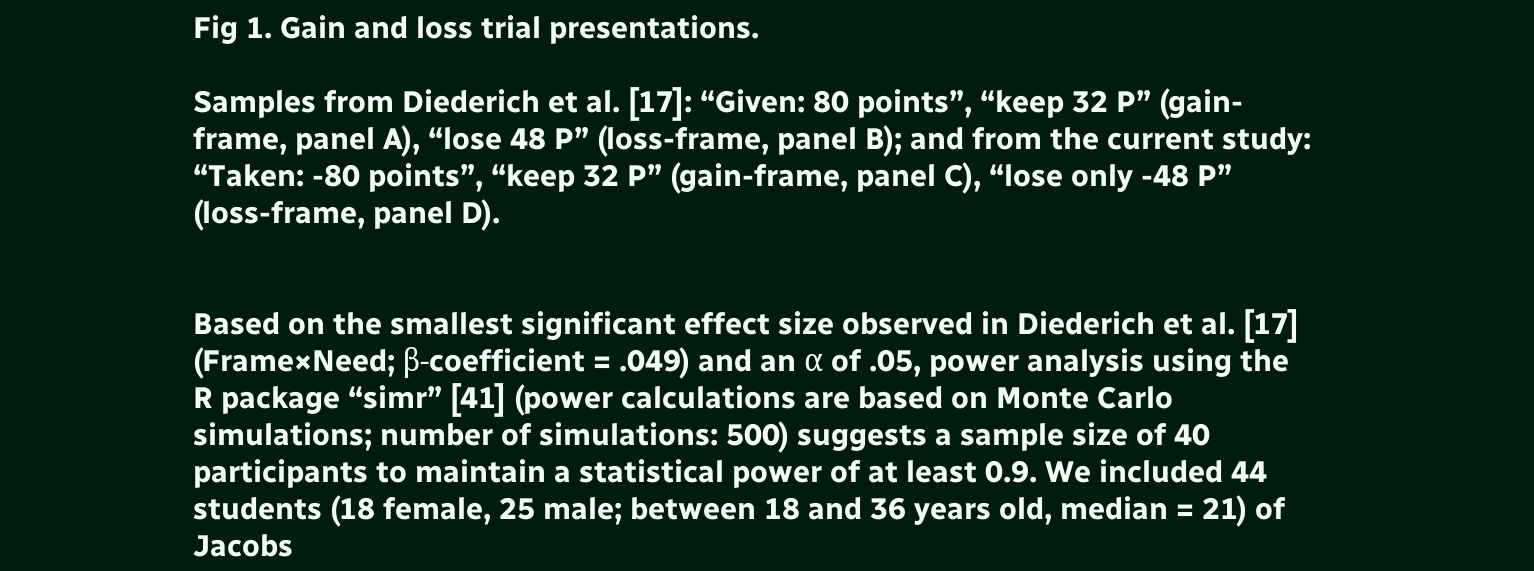Fig 1. Gain and loss trial presentations.

Samples from Diederich et al. [17]: “Given: 80 points”, “keep 32 P” (gain-frame, panel A), “lose 48 P” (loss-frame, panel B); and from the current study: “Taken: -80 points”, “keep 32 P” (gain-frame, panel C), “lose only -48 P” (loss-frame, panel D).


Based on the smallest significant effect size observed in Diederich et al. [17] (Frame×Need; β-coefficient = .049) and an α of .05, power analysis using the R package “simr” [41] (power calculations are based on Monte Carlo simulations; number of simulations: 500) suggests a sample size of 40 participants to maintain a statistical power of at least 0.9. We included 44 students (18 female, 25 male; between 18 and 36 years old, median = 21) of Jacobs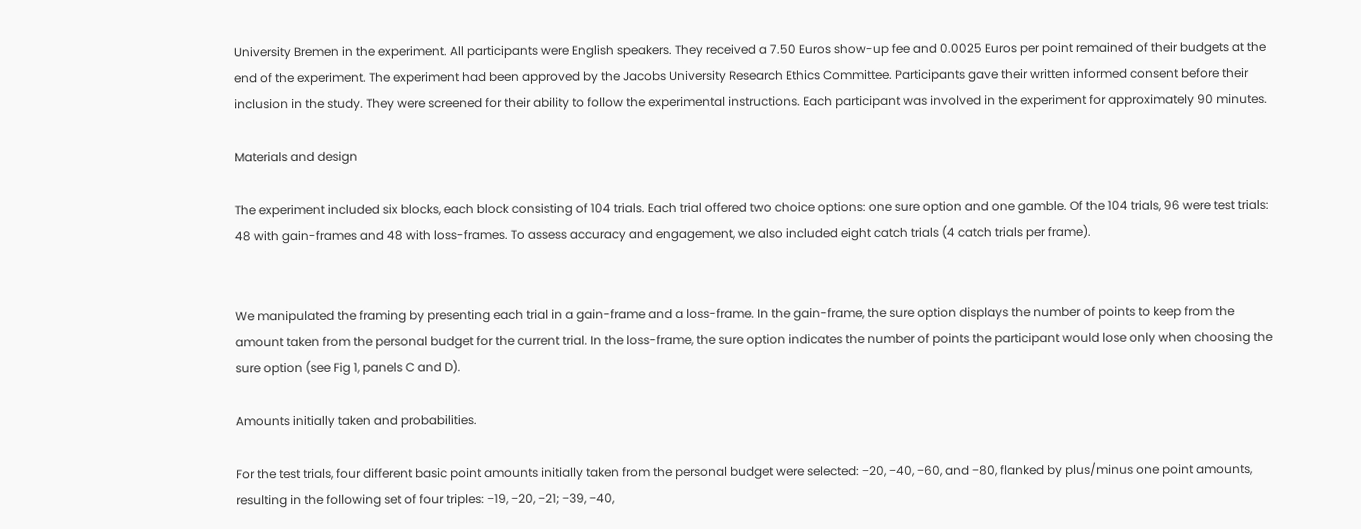University Bremen in the experiment. All participants were English speakers. They received a 7.50 Euros show-up fee and 0.0025 Euros per point remained of their budgets at the end of the experiment. The experiment had been approved by the Jacobs University Research Ethics Committee. Participants gave their written informed consent before their inclusion in the study. They were screened for their ability to follow the experimental instructions. Each participant was involved in the experiment for approximately 90 minutes.

Materials and design

The experiment included six blocks, each block consisting of 104 trials. Each trial offered two choice options: one sure option and one gamble. Of the 104 trials, 96 were test trials: 48 with gain-frames and 48 with loss-frames. To assess accuracy and engagement, we also included eight catch trials (4 catch trials per frame).


We manipulated the framing by presenting each trial in a gain-frame and a loss-frame. In the gain-frame, the sure option displays the number of points to keep from the amount taken from the personal budget for the current trial. In the loss-frame, the sure option indicates the number of points the participant would lose only when choosing the sure option (see Fig 1, panels C and D).

Amounts initially taken and probabilities.

For the test trials, four different basic point amounts initially taken from the personal budget were selected: −20, −40, −60, and −80, flanked by plus/minus one point amounts, resulting in the following set of four triples: −19, −20, −21; −39, −40,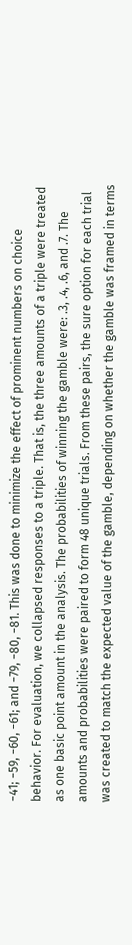−41; −59, −60, −61; and −79, −80, −81. This was done to minimize the effect of prominent numbers on choice behavior. For evaluation, we collapsed responses to a triple. That is, the three amounts of a triple were treated as one basic point amount in the analysis. The probabilities of winning the gamble were: .3, .4, .6, and .7. The amounts and probabilities were paired to form 48 unique trials. From these pairs, the sure option for each trial was created to match the expected value of the gamble, depending on whether the gamble was framed in terms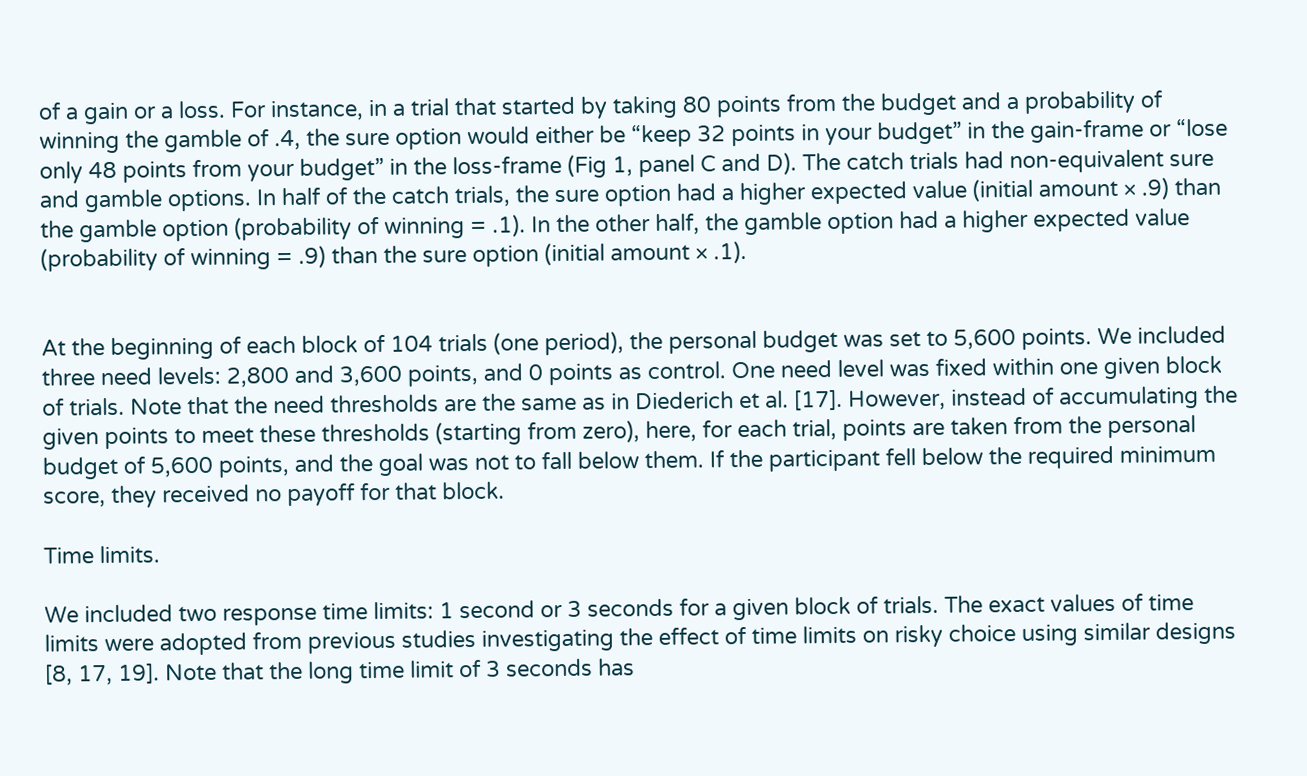of a gain or a loss. For instance, in a trial that started by taking 80 points from the budget and a probability of winning the gamble of .4, the sure option would either be “keep 32 points in your budget” in the gain-frame or “lose only 48 points from your budget” in the loss-frame (Fig 1, panel C and D). The catch trials had non-equivalent sure and gamble options. In half of the catch trials, the sure option had a higher expected value (initial amount × .9) than the gamble option (probability of winning = .1). In the other half, the gamble option had a higher expected value (probability of winning = .9) than the sure option (initial amount × .1).


At the beginning of each block of 104 trials (one period), the personal budget was set to 5,600 points. We included three need levels: 2,800 and 3,600 points, and 0 points as control. One need level was fixed within one given block of trials. Note that the need thresholds are the same as in Diederich et al. [17]. However, instead of accumulating the given points to meet these thresholds (starting from zero), here, for each trial, points are taken from the personal budget of 5,600 points, and the goal was not to fall below them. If the participant fell below the required minimum score, they received no payoff for that block.

Time limits.

We included two response time limits: 1 second or 3 seconds for a given block of trials. The exact values of time limits were adopted from previous studies investigating the effect of time limits on risky choice using similar designs [8, 17, 19]. Note that the long time limit of 3 seconds has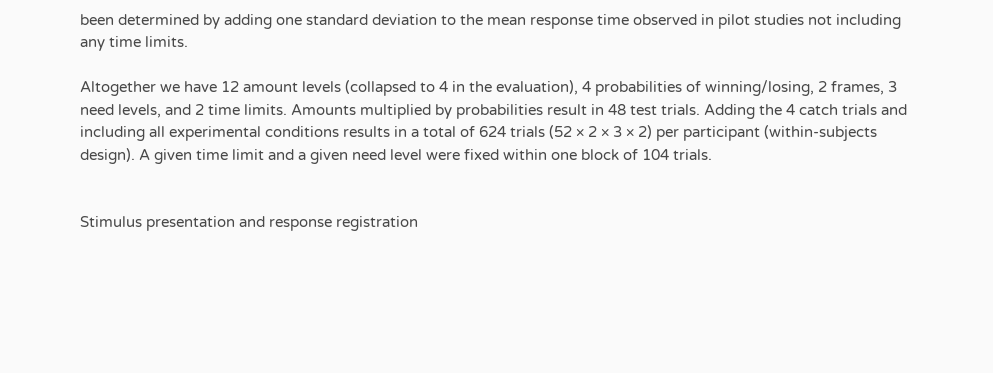been determined by adding one standard deviation to the mean response time observed in pilot studies not including any time limits.

Altogether we have 12 amount levels (collapsed to 4 in the evaluation), 4 probabilities of winning/losing, 2 frames, 3 need levels, and 2 time limits. Amounts multiplied by probabilities result in 48 test trials. Adding the 4 catch trials and including all experimental conditions results in a total of 624 trials (52 × 2 × 3 × 2) per participant (within-subjects design). A given time limit and a given need level were fixed within one block of 104 trials.


Stimulus presentation and response registration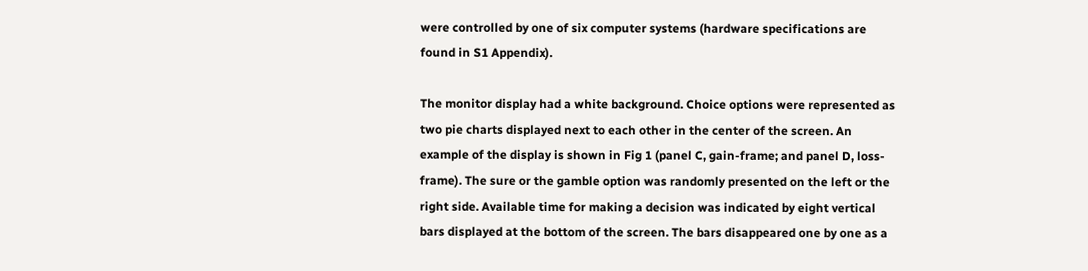were controlled by one of six computer systems (hardware specifications are found in S1 Appendix).

The monitor display had a white background. Choice options were represented as two pie charts displayed next to each other in the center of the screen. An example of the display is shown in Fig 1 (panel C, gain-frame; and panel D, loss-frame). The sure or the gamble option was randomly presented on the left or the right side. Available time for making a decision was indicated by eight vertical bars displayed at the bottom of the screen. The bars disappeared one by one as a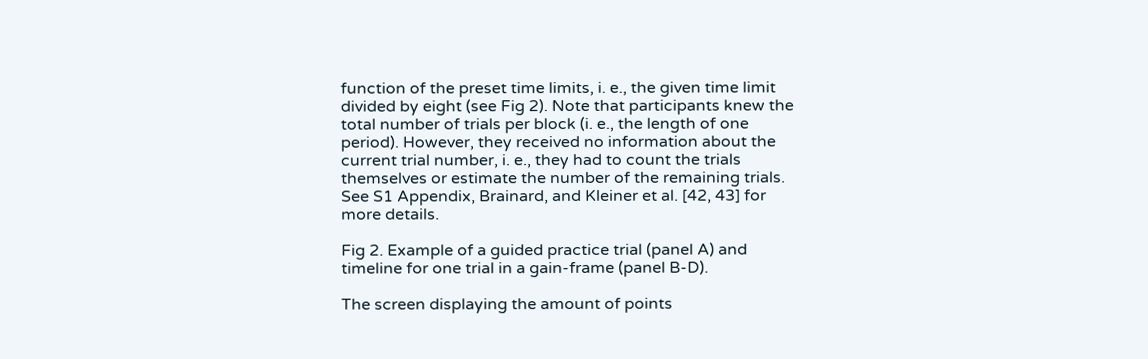function of the preset time limits, i. e., the given time limit divided by eight (see Fig 2). Note that participants knew the total number of trials per block (i. e., the length of one period). However, they received no information about the current trial number, i. e., they had to count the trials themselves or estimate the number of the remaining trials. See S1 Appendix, Brainard, and Kleiner et al. [42, 43] for more details.

Fig 2. Example of a guided practice trial (panel A) and timeline for one trial in a gain-frame (panel B-D).

The screen displaying the amount of points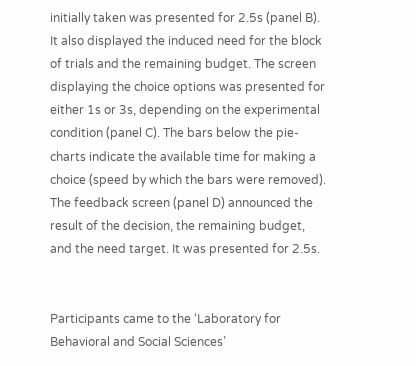initially taken was presented for 2.5s (panel B). It also displayed the induced need for the block of trials and the remaining budget. The screen displaying the choice options was presented for either 1s or 3s, depending on the experimental condition (panel C). The bars below the pie-charts indicate the available time for making a choice (speed by which the bars were removed). The feedback screen (panel D) announced the result of the decision, the remaining budget, and the need target. It was presented for 2.5s.


Participants came to the ‘Laboratory for Behavioral and Social Sciences’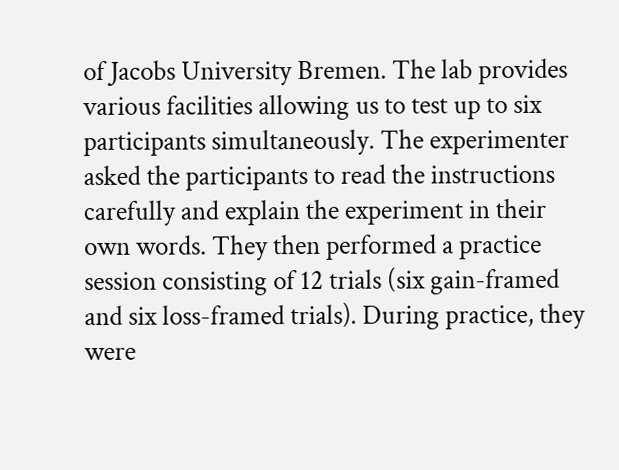of Jacobs University Bremen. The lab provides various facilities allowing us to test up to six participants simultaneously. The experimenter asked the participants to read the instructions carefully and explain the experiment in their own words. They then performed a practice session consisting of 12 trials (six gain-framed and six loss-framed trials). During practice, they were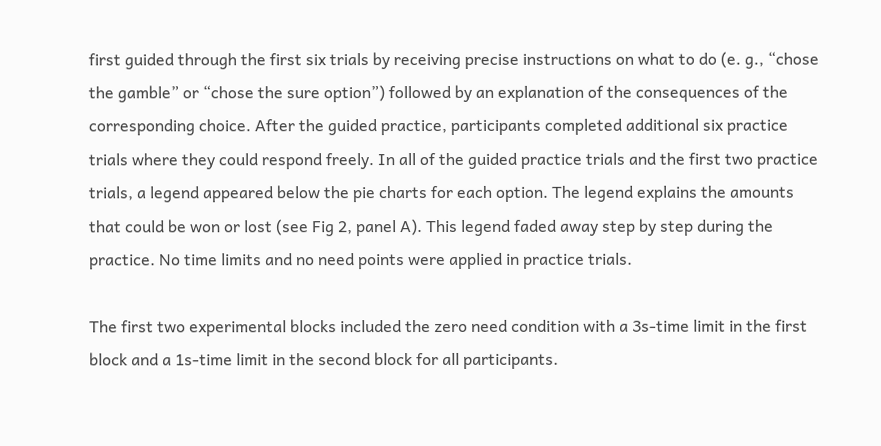first guided through the first six trials by receiving precise instructions on what to do (e. g., “chose the gamble” or “chose the sure option”) followed by an explanation of the consequences of the corresponding choice. After the guided practice, participants completed additional six practice trials where they could respond freely. In all of the guided practice trials and the first two practice trials, a legend appeared below the pie charts for each option. The legend explains the amounts that could be won or lost (see Fig 2, panel A). This legend faded away step by step during the practice. No time limits and no need points were applied in practice trials.

The first two experimental blocks included the zero need condition with a 3s-time limit in the first block and a 1s-time limit in the second block for all participants.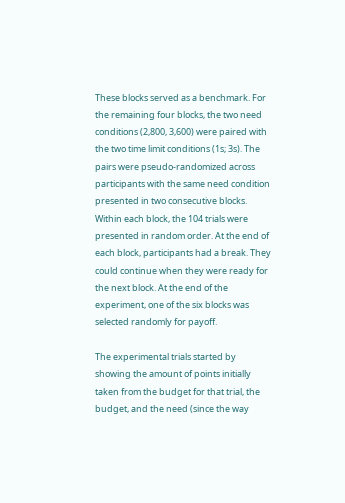These blocks served as a benchmark. For the remaining four blocks, the two need conditions (2,800, 3,600) were paired with the two time limit conditions (1s; 3s). The pairs were pseudo-randomized across participants with the same need condition presented in two consecutive blocks. Within each block, the 104 trials were presented in random order. At the end of each block, participants had a break. They could continue when they were ready for the next block. At the end of the experiment, one of the six blocks was selected randomly for payoff.

The experimental trials started by showing the amount of points initially taken from the budget for that trial, the budget, and the need (since the way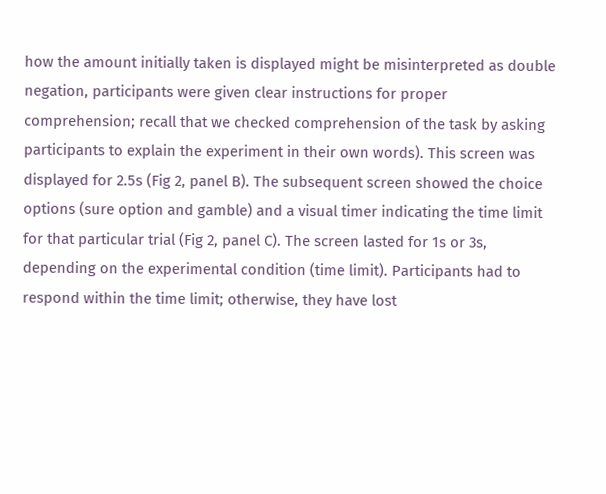how the amount initially taken is displayed might be misinterpreted as double negation, participants were given clear instructions for proper comprehension; recall that we checked comprehension of the task by asking participants to explain the experiment in their own words). This screen was displayed for 2.5s (Fig 2, panel B). The subsequent screen showed the choice options (sure option and gamble) and a visual timer indicating the time limit for that particular trial (Fig 2, panel C). The screen lasted for 1s or 3s, depending on the experimental condition (time limit). Participants had to respond within the time limit; otherwise, they have lost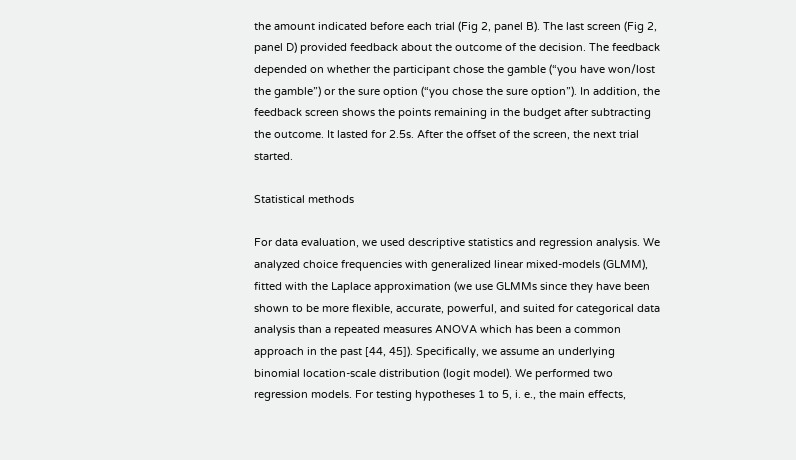the amount indicated before each trial (Fig 2, panel B). The last screen (Fig 2, panel D) provided feedback about the outcome of the decision. The feedback depended on whether the participant chose the gamble (“you have won/lost the gamble”) or the sure option (“you chose the sure option”). In addition, the feedback screen shows the points remaining in the budget after subtracting the outcome. It lasted for 2.5s. After the offset of the screen, the next trial started.

Statistical methods

For data evaluation, we used descriptive statistics and regression analysis. We analyzed choice frequencies with generalized linear mixed-models (GLMM), fitted with the Laplace approximation (we use GLMMs since they have been shown to be more flexible, accurate, powerful, and suited for categorical data analysis than a repeated measures ANOVA which has been a common approach in the past [44, 45]). Specifically, we assume an underlying binomial location-scale distribution (logit model). We performed two regression models. For testing hypotheses 1 to 5, i. e., the main effects,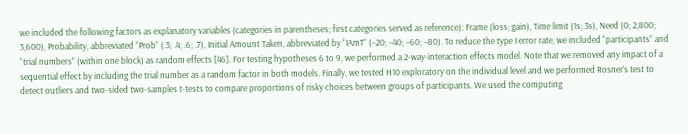we included the following factors as explanatory variables (categories in parentheses; first categories served as reference): Frame (loss; gain), Time limit (1s; 3s), Need (0; 2,800; 3,600), Probability, abbreviated “Prob” (.3; .4; .6; .7), Initial Amount Taken, abbreviated by “IAmT” (−20; −40; −60; −80). To reduce the type I error rate, we included “participants” and “trial numbers” (within one block) as random effects [46]. For testing hypotheses 6 to 9, we performed a 2-way-interaction effects model. Note that we removed any impact of a sequential effect by including the trial number as a random factor in both models. Finally, we tested H10 exploratory on the individual level and we performed Rosner’s test to detect outliers and two-sided two-samples t-tests to compare proportions of risky choices between groups of participants. We used the computing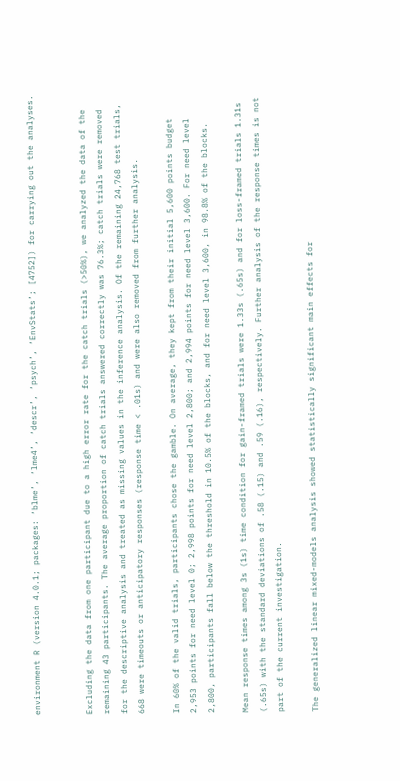environment R (version 4.0.1; packages: ‘blme’, ‘lme4’, ‘descr’, ‘psych’, ‘EnvStats’; [4752]) for carrying out the analyses.


Excluding the data from one participant due to a high error rate for the catch trials (>50%), we analyzed the data of the remaining 43 participants. The average proportion of catch trials answered correctly was 76.3%; catch trials were removed for the descriptive analysis and treated as missing values in the inference analysis. Of the remaining 24,768 test trials, 668 were timeouts or anticipatory responses (response time < .01s) and were also removed from further analysis.

In 60% of the valid trials, participants chose the gamble. On average, they kept from their initial 5,600 points budget 2,953 points for need level 0; 2,998 points for need level 2,800; and 2,994 points for need level 3,600. For need level 2,800, participants fall below the threshold in 10.5% of the blocks, and for need level 3,600, in 98.8% of the blocks.

Mean response times among 3s (1s) time condition for gain-framed trials were 1.33s (.65s) and for loss-framed trials 1.31s (.65s) with the standard deviations of .58 (.15) and .59 (.16), respectively. Further analysis of the response times is not part of the current investigation.

The generalized linear mixed-models analysis showed statistically significant main effects for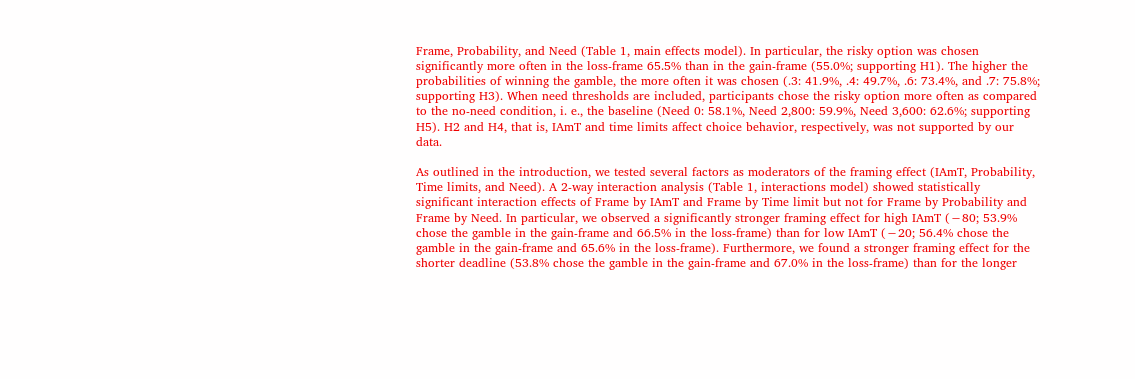Frame, Probability, and Need (Table 1, main effects model). In particular, the risky option was chosen significantly more often in the loss-frame 65.5% than in the gain-frame (55.0%; supporting H1). The higher the probabilities of winning the gamble, the more often it was chosen (.3: 41.9%, .4: 49.7%, .6: 73.4%, and .7: 75.8%; supporting H3). When need thresholds are included, participants chose the risky option more often as compared to the no-need condition, i. e., the baseline (Need 0: 58.1%, Need 2,800: 59.9%, Need 3,600: 62.6%; supporting H5). H2 and H4, that is, IAmT and time limits affect choice behavior, respectively, was not supported by our data.

As outlined in the introduction, we tested several factors as moderators of the framing effect (IAmT, Probability, Time limits, and Need). A 2-way interaction analysis (Table 1, interactions model) showed statistically significant interaction effects of Frame by IAmT and Frame by Time limit but not for Frame by Probability and Frame by Need. In particular, we observed a significantly stronger framing effect for high IAmT (−80; 53.9% chose the gamble in the gain-frame and 66.5% in the loss-frame) than for low IAmT (−20; 56.4% chose the gamble in the gain-frame and 65.6% in the loss-frame). Furthermore, we found a stronger framing effect for the shorter deadline (53.8% chose the gamble in the gain-frame and 67.0% in the loss-frame) than for the longer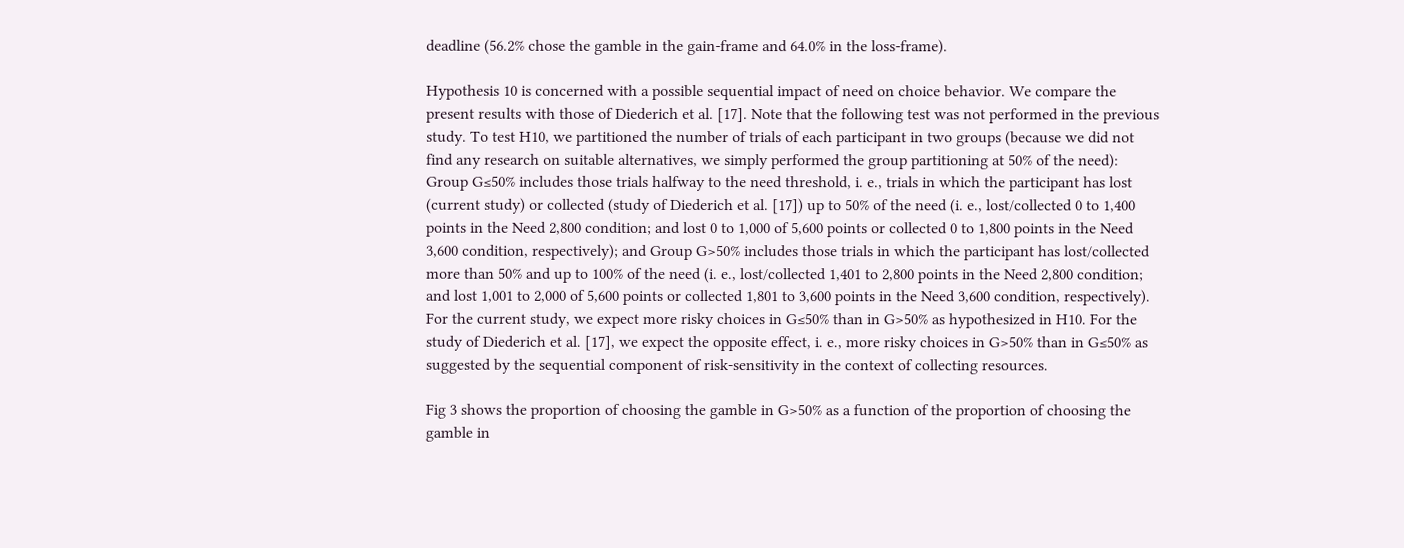deadline (56.2% chose the gamble in the gain-frame and 64.0% in the loss-frame).

Hypothesis 10 is concerned with a possible sequential impact of need on choice behavior. We compare the present results with those of Diederich et al. [17]. Note that the following test was not performed in the previous study. To test H10, we partitioned the number of trials of each participant in two groups (because we did not find any research on suitable alternatives, we simply performed the group partitioning at 50% of the need): Group G≤50% includes those trials halfway to the need threshold, i. e., trials in which the participant has lost (current study) or collected (study of Diederich et al. [17]) up to 50% of the need (i. e., lost/collected 0 to 1,400 points in the Need 2,800 condition; and lost 0 to 1,000 of 5,600 points or collected 0 to 1,800 points in the Need 3,600 condition, respectively); and Group G>50% includes those trials in which the participant has lost/collected more than 50% and up to 100% of the need (i. e., lost/collected 1,401 to 2,800 points in the Need 2,800 condition; and lost 1,001 to 2,000 of 5,600 points or collected 1,801 to 3,600 points in the Need 3,600 condition, respectively). For the current study, we expect more risky choices in G≤50% than in G>50% as hypothesized in H10. For the study of Diederich et al. [17], we expect the opposite effect, i. e., more risky choices in G>50% than in G≤50% as suggested by the sequential component of risk-sensitivity in the context of collecting resources.

Fig 3 shows the proportion of choosing the gamble in G>50% as a function of the proportion of choosing the gamble in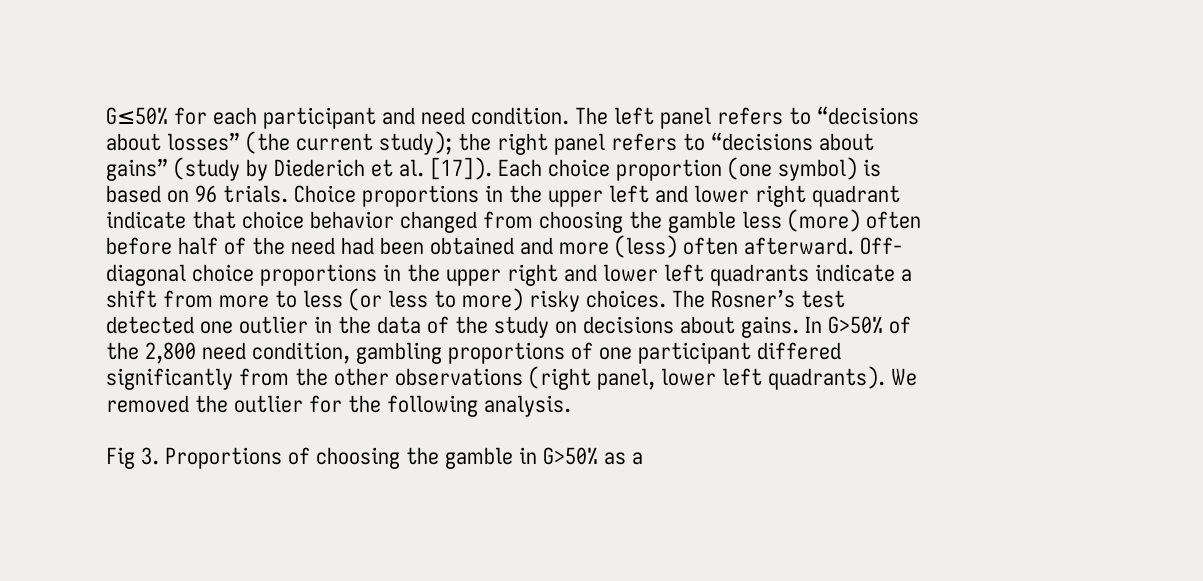G≤50% for each participant and need condition. The left panel refers to “decisions about losses” (the current study); the right panel refers to “decisions about gains” (study by Diederich et al. [17]). Each choice proportion (one symbol) is based on 96 trials. Choice proportions in the upper left and lower right quadrant indicate that choice behavior changed from choosing the gamble less (more) often before half of the need had been obtained and more (less) often afterward. Off-diagonal choice proportions in the upper right and lower left quadrants indicate a shift from more to less (or less to more) risky choices. The Rosner’s test detected one outlier in the data of the study on decisions about gains. In G>50% of the 2,800 need condition, gambling proportions of one participant differed significantly from the other observations (right panel, lower left quadrants). We removed the outlier for the following analysis.

Fig 3. Proportions of choosing the gamble in G>50% as a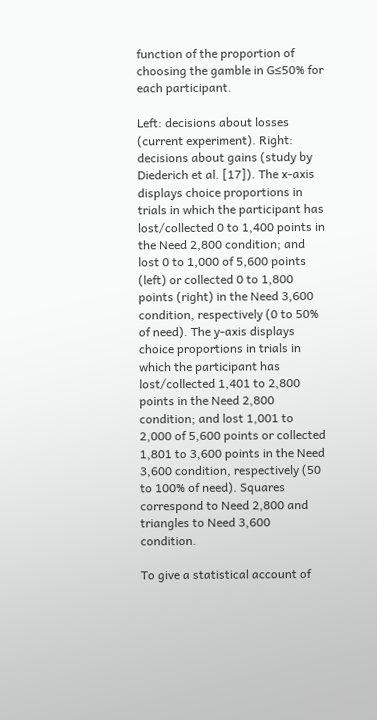function of the proportion of choosing the gamble in G≤50% for each participant.

Left: decisions about losses (current experiment). Right: decisions about gains (study by Diederich et al. [17]). The x-axis displays choice proportions in trials in which the participant has lost/collected 0 to 1,400 points in the Need 2,800 condition; and lost 0 to 1,000 of 5,600 points (left) or collected 0 to 1,800 points (right) in the Need 3,600 condition, respectively (0 to 50% of need). The y-axis displays choice proportions in trials in which the participant has lost/collected 1,401 to 2,800 points in the Need 2,800 condition; and lost 1,001 to 2,000 of 5,600 points or collected 1,801 to 3,600 points in the Need 3,600 condition, respectively (50 to 100% of need). Squares correspond to Need 2,800 and triangles to Need 3,600 condition.

To give a statistical account of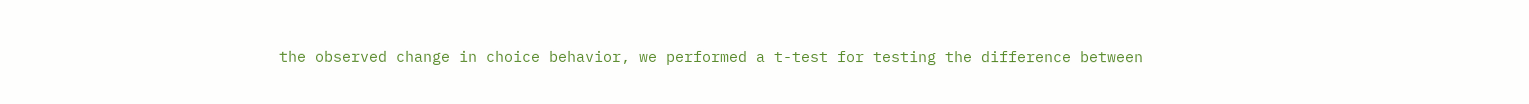the observed change in choice behavior, we performed a t-test for testing the difference between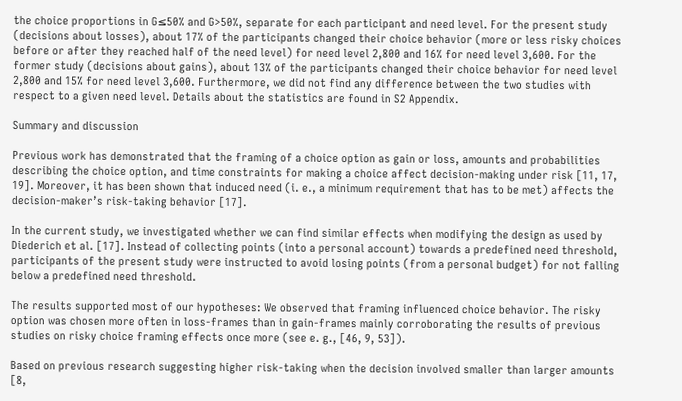the choice proportions in G≤50% and G>50%, separate for each participant and need level. For the present study (decisions about losses), about 17% of the participants changed their choice behavior (more or less risky choices before or after they reached half of the need level) for need level 2,800 and 16% for need level 3,600. For the former study (decisions about gains), about 13% of the participants changed their choice behavior for need level 2,800 and 15% for need level 3,600. Furthermore, we did not find any difference between the two studies with respect to a given need level. Details about the statistics are found in S2 Appendix.

Summary and discussion

Previous work has demonstrated that the framing of a choice option as gain or loss, amounts and probabilities describing the choice option, and time constraints for making a choice affect decision-making under risk [11, 17, 19]. Moreover, it has been shown that induced need (i. e., a minimum requirement that has to be met) affects the decision-maker’s risk-taking behavior [17].

In the current study, we investigated whether we can find similar effects when modifying the design as used by Diederich et al. [17]. Instead of collecting points (into a personal account) towards a predefined need threshold, participants of the present study were instructed to avoid losing points (from a personal budget) for not falling below a predefined need threshold.

The results supported most of our hypotheses: We observed that framing influenced choice behavior. The risky option was chosen more often in loss-frames than in gain-frames mainly corroborating the results of previous studies on risky choice framing effects once more (see e. g., [46, 9, 53]).

Based on previous research suggesting higher risk-taking when the decision involved smaller than larger amounts [8,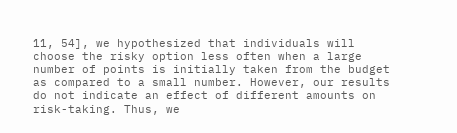11, 54], we hypothesized that individuals will choose the risky option less often when a large number of points is initially taken from the budget as compared to a small number. However, our results do not indicate an effect of different amounts on risk-taking. Thus, we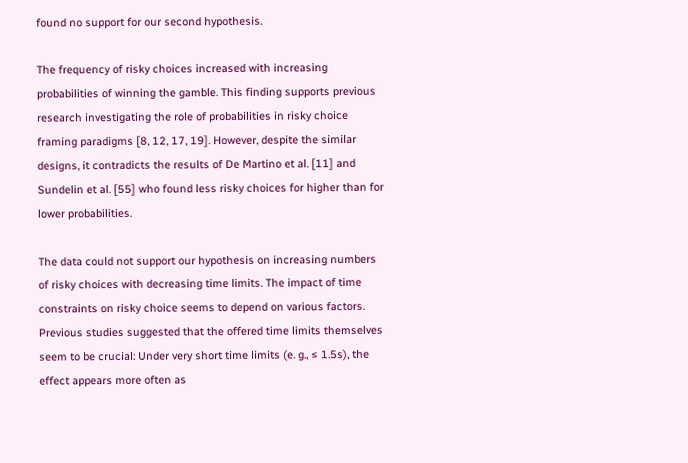found no support for our second hypothesis.

The frequency of risky choices increased with increasing probabilities of winning the gamble. This finding supports previous research investigating the role of probabilities in risky choice framing paradigms [8, 12, 17, 19]. However, despite the similar designs, it contradicts the results of De Martino et al. [11] and Sundelin et al. [55] who found less risky choices for higher than for lower probabilities.

The data could not support our hypothesis on increasing numbers of risky choices with decreasing time limits. The impact of time constraints on risky choice seems to depend on various factors. Previous studies suggested that the offered time limits themselves seem to be crucial: Under very short time limits (e. g., ≤ 1.5s), the effect appears more often as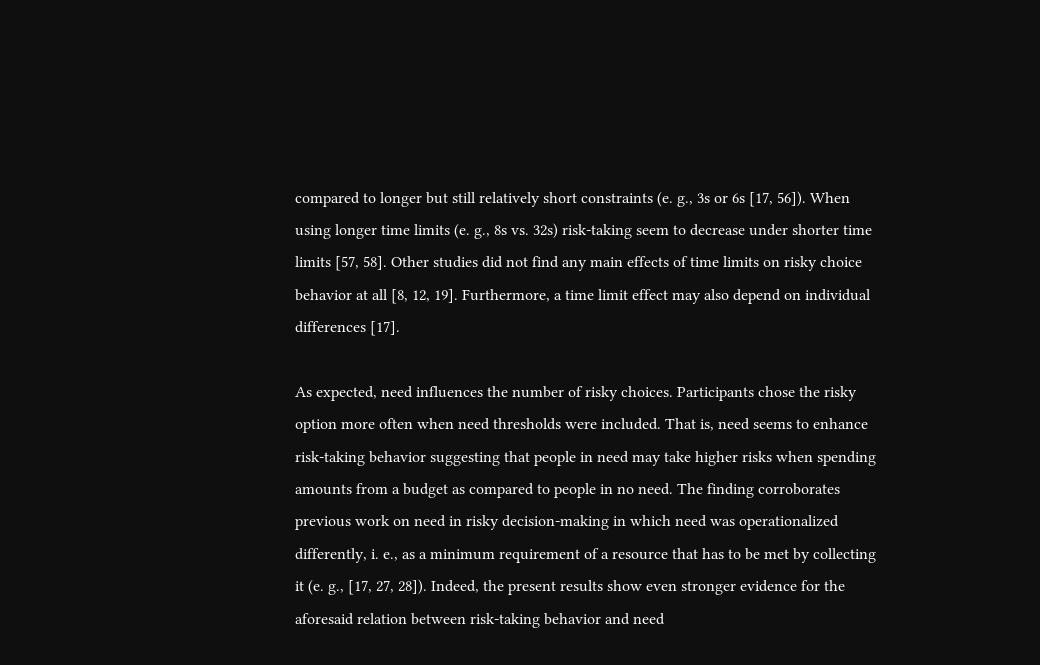compared to longer but still relatively short constraints (e. g., 3s or 6s [17, 56]). When using longer time limits (e. g., 8s vs. 32s) risk-taking seem to decrease under shorter time limits [57, 58]. Other studies did not find any main effects of time limits on risky choice behavior at all [8, 12, 19]. Furthermore, a time limit effect may also depend on individual differences [17].

As expected, need influences the number of risky choices. Participants chose the risky option more often when need thresholds were included. That is, need seems to enhance risk-taking behavior suggesting that people in need may take higher risks when spending amounts from a budget as compared to people in no need. The finding corroborates previous work on need in risky decision-making in which need was operationalized differently, i. e., as a minimum requirement of a resource that has to be met by collecting it (e. g., [17, 27, 28]). Indeed, the present results show even stronger evidence for the aforesaid relation between risk-taking behavior and need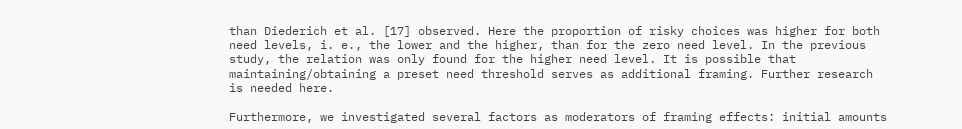than Diederich et al. [17] observed. Here the proportion of risky choices was higher for both need levels, i. e., the lower and the higher, than for the zero need level. In the previous study, the relation was only found for the higher need level. It is possible that maintaining/obtaining a preset need threshold serves as additional framing. Further research is needed here.

Furthermore, we investigated several factors as moderators of framing effects: initial amounts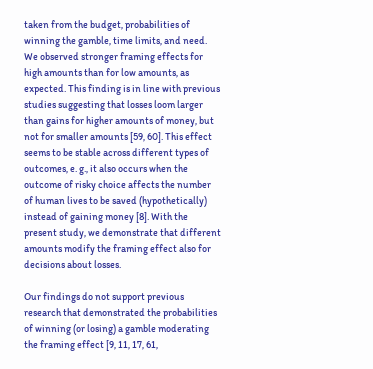taken from the budget, probabilities of winning the gamble, time limits, and need. We observed stronger framing effects for high amounts than for low amounts, as expected. This finding is in line with previous studies suggesting that losses loom larger than gains for higher amounts of money, but not for smaller amounts [59, 60]. This effect seems to be stable across different types of outcomes, e. g., it also occurs when the outcome of risky choice affects the number of human lives to be saved (hypothetically) instead of gaining money [8]. With the present study, we demonstrate that different amounts modify the framing effect also for decisions about losses.

Our findings do not support previous research that demonstrated the probabilities of winning (or losing) a gamble moderating the framing effect [9, 11, 17, 61,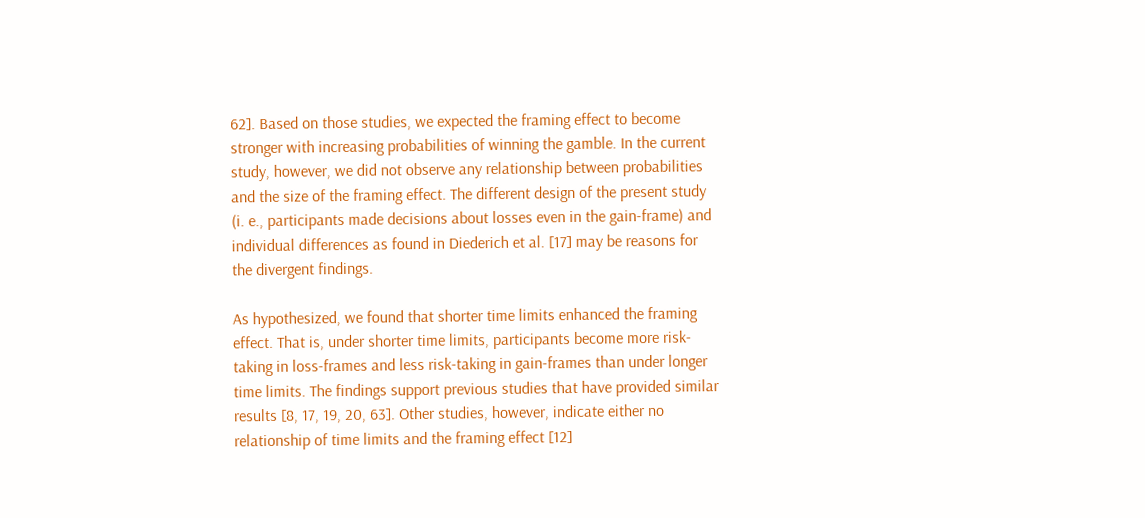62]. Based on those studies, we expected the framing effect to become stronger with increasing probabilities of winning the gamble. In the current study, however, we did not observe any relationship between probabilities and the size of the framing effect. The different design of the present study (i. e., participants made decisions about losses even in the gain-frame) and individual differences as found in Diederich et al. [17] may be reasons for the divergent findings.

As hypothesized, we found that shorter time limits enhanced the framing effect. That is, under shorter time limits, participants become more risk-taking in loss-frames and less risk-taking in gain-frames than under longer time limits. The findings support previous studies that have provided similar results [8, 17, 19, 20, 63]. Other studies, however, indicate either no relationship of time limits and the framing effect [12]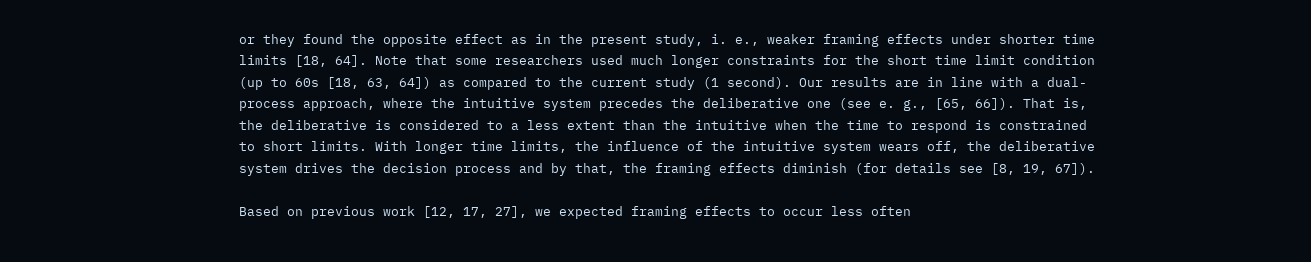or they found the opposite effect as in the present study, i. e., weaker framing effects under shorter time limits [18, 64]. Note that some researchers used much longer constraints for the short time limit condition (up to 60s [18, 63, 64]) as compared to the current study (1 second). Our results are in line with a dual-process approach, where the intuitive system precedes the deliberative one (see e. g., [65, 66]). That is, the deliberative is considered to a less extent than the intuitive when the time to respond is constrained to short limits. With longer time limits, the influence of the intuitive system wears off, the deliberative system drives the decision process and by that, the framing effects diminish (for details see [8, 19, 67]).

Based on previous work [12, 17, 27], we expected framing effects to occur less often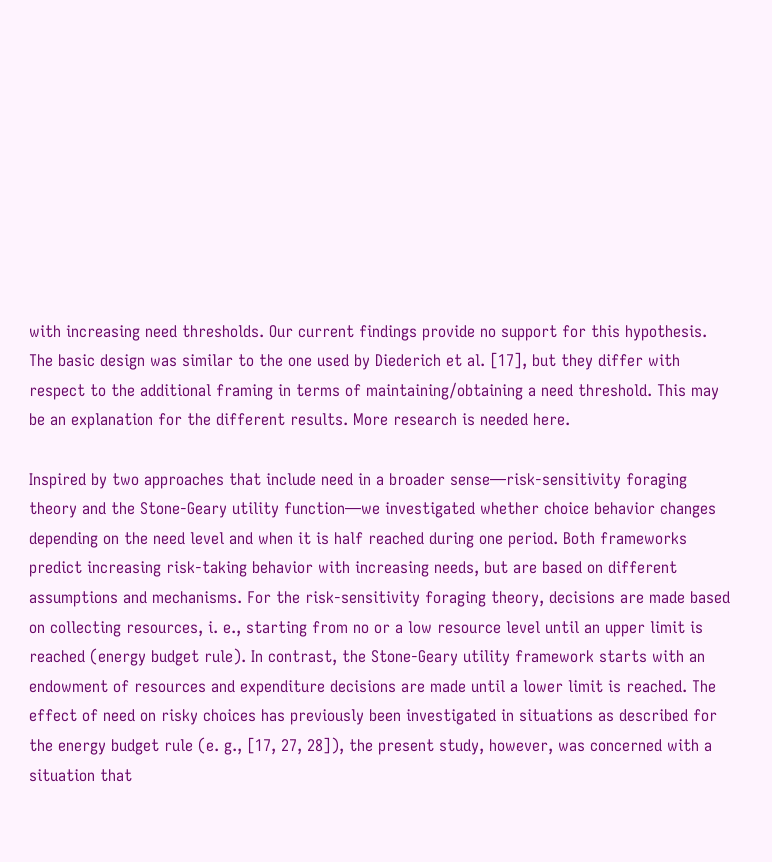with increasing need thresholds. Our current findings provide no support for this hypothesis. The basic design was similar to the one used by Diederich et al. [17], but they differ with respect to the additional framing in terms of maintaining/obtaining a need threshold. This may be an explanation for the different results. More research is needed here.

Inspired by two approaches that include need in a broader sense—risk-sensitivity foraging theory and the Stone-Geary utility function—we investigated whether choice behavior changes depending on the need level and when it is half reached during one period. Both frameworks predict increasing risk-taking behavior with increasing needs, but are based on different assumptions and mechanisms. For the risk-sensitivity foraging theory, decisions are made based on collecting resources, i. e., starting from no or a low resource level until an upper limit is reached (energy budget rule). In contrast, the Stone-Geary utility framework starts with an endowment of resources and expenditure decisions are made until a lower limit is reached. The effect of need on risky choices has previously been investigated in situations as described for the energy budget rule (e. g., [17, 27, 28]), the present study, however, was concerned with a situation that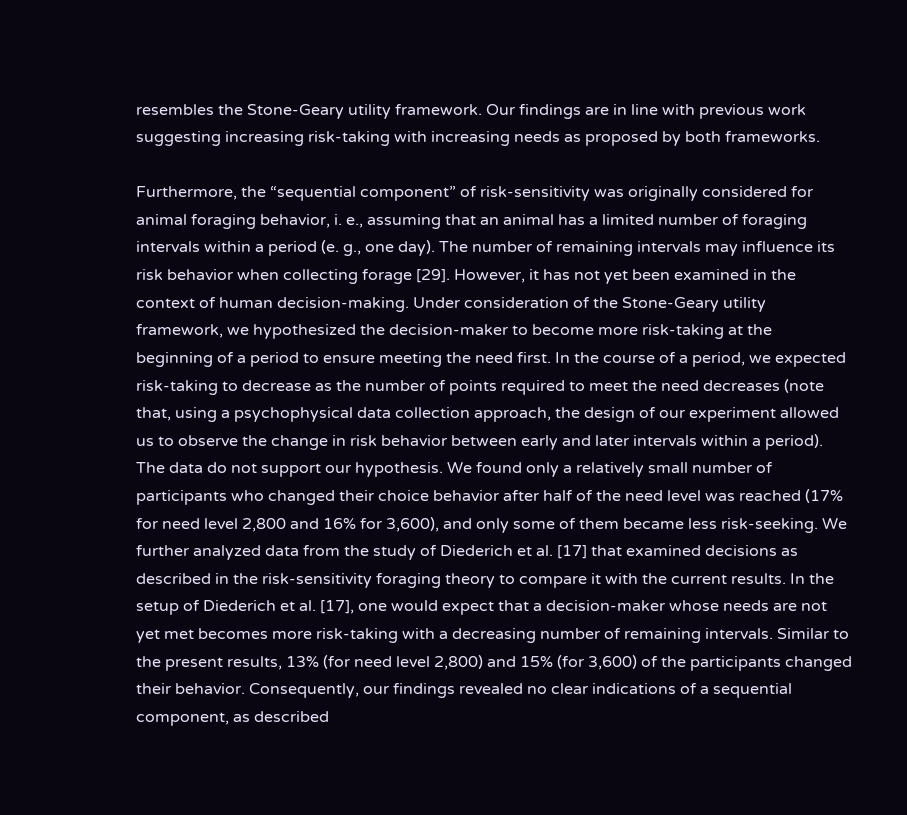resembles the Stone-Geary utility framework. Our findings are in line with previous work suggesting increasing risk-taking with increasing needs as proposed by both frameworks.

Furthermore, the “sequential component” of risk-sensitivity was originally considered for animal foraging behavior, i. e., assuming that an animal has a limited number of foraging intervals within a period (e. g., one day). The number of remaining intervals may influence its risk behavior when collecting forage [29]. However, it has not yet been examined in the context of human decision-making. Under consideration of the Stone-Geary utility framework, we hypothesized the decision-maker to become more risk-taking at the beginning of a period to ensure meeting the need first. In the course of a period, we expected risk-taking to decrease as the number of points required to meet the need decreases (note that, using a psychophysical data collection approach, the design of our experiment allowed us to observe the change in risk behavior between early and later intervals within a period). The data do not support our hypothesis. We found only a relatively small number of participants who changed their choice behavior after half of the need level was reached (17% for need level 2,800 and 16% for 3,600), and only some of them became less risk-seeking. We further analyzed data from the study of Diederich et al. [17] that examined decisions as described in the risk-sensitivity foraging theory to compare it with the current results. In the setup of Diederich et al. [17], one would expect that a decision-maker whose needs are not yet met becomes more risk-taking with a decreasing number of remaining intervals. Similar to the present results, 13% (for need level 2,800) and 15% (for 3,600) of the participants changed their behavior. Consequently, our findings revealed no clear indications of a sequential component, as described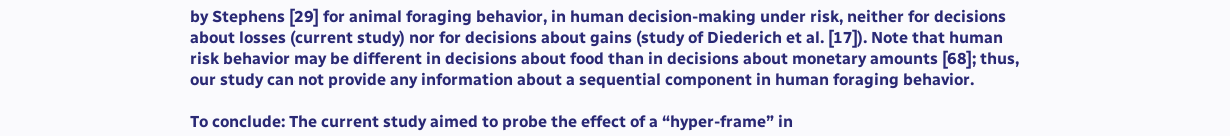by Stephens [29] for animal foraging behavior, in human decision-making under risk, neither for decisions about losses (current study) nor for decisions about gains (study of Diederich et al. [17]). Note that human risk behavior may be different in decisions about food than in decisions about monetary amounts [68]; thus, our study can not provide any information about a sequential component in human foraging behavior.

To conclude: The current study aimed to probe the effect of a “hyper-frame” in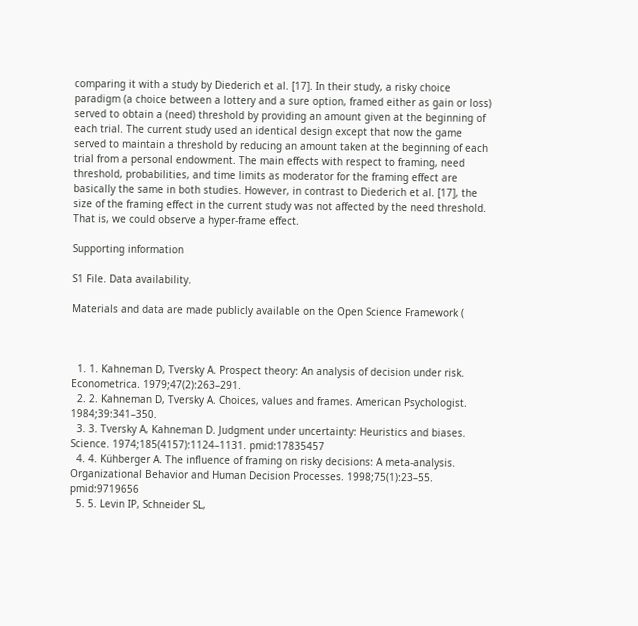comparing it with a study by Diederich et al. [17]. In their study, a risky choice paradigm (a choice between a lottery and a sure option, framed either as gain or loss) served to obtain a (need) threshold by providing an amount given at the beginning of each trial. The current study used an identical design except that now the game served to maintain a threshold by reducing an amount taken at the beginning of each trial from a personal endowment. The main effects with respect to framing, need threshold, probabilities, and time limits as moderator for the framing effect are basically the same in both studies. However, in contrast to Diederich et al. [17], the size of the framing effect in the current study was not affected by the need threshold. That is, we could observe a hyper-frame effect.

Supporting information

S1 File. Data availability.

Materials and data are made publicly available on the Open Science Framework (



  1. 1. Kahneman D, Tversky A. Prospect theory: An analysis of decision under risk. Econometrica. 1979;47(2):263–291.
  2. 2. Kahneman D, Tversky A. Choices, values and frames. American Psychologist. 1984;39:341–350.
  3. 3. Tversky A, Kahneman D. Judgment under uncertainty: Heuristics and biases. Science. 1974;185(4157):1124–1131. pmid:17835457
  4. 4. Kühberger A. The influence of framing on risky decisions: A meta-analysis. Organizational Behavior and Human Decision Processes. 1998;75(1):23–55. pmid:9719656
  5. 5. Levin IP, Schneider SL,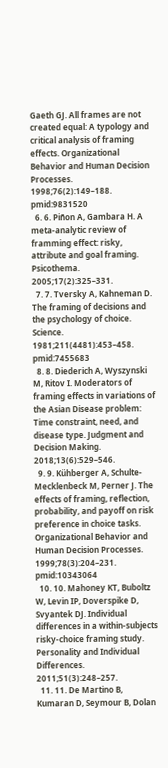Gaeth GJ. All frames are not created equal: A typology and critical analysis of framing effects. Organizational Behavior and Human Decision Processes. 1998;76(2):149–188. pmid:9831520
  6. 6. Piñon A, Gambara H. A meta-analytic review of framming effect: risky, attribute and goal framing. Psicothema. 2005;17(2):325–331.
  7. 7. Tversky A, Kahneman D. The framing of decisions and the psychology of choice. Science. 1981;211(4481):453–458. pmid:7455683
  8. 8. Diederich A, Wyszynski M, Ritov I. Moderators of framing effects in variations of the Asian Disease problem: Time constraint, need, and disease type. Judgment and Decision Making. 2018;13(6):529–546.
  9. 9. Kühberger A, Schulte-Mecklenbeck M, Perner J. The effects of framing, reflection, probability, and payoff on risk preference in choice tasks. Organizational Behavior and Human Decision Processes. 1999;78(3):204–231. pmid:10343064
  10. 10. Mahoney KT, Buboltz W, Levin IP, Doverspike D, Svyantek DJ. Individual differences in a within-subjects risky-choice framing study. Personality and Individual Differences. 2011;51(3):248–257.
  11. 11. De Martino B, Kumaran D, Seymour B, Dolan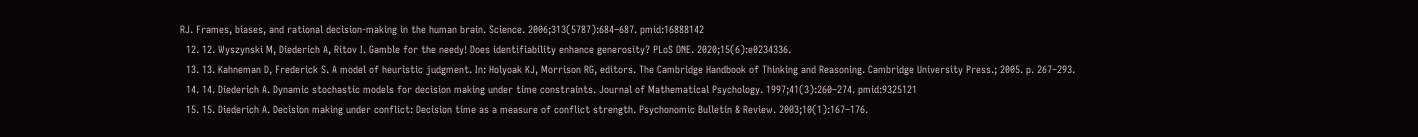RJ. Frames, biases, and rational decision-making in the human brain. Science. 2006;313(5787):684–687. pmid:16888142
  12. 12. Wyszynski M, Diederich A, Ritov I. Gamble for the needy! Does identifiability enhance generosity? PLoS ONE. 2020;15(6):e0234336.
  13. 13. Kahneman D, Frederick S. A model of heuristic judgment. In: Holyoak KJ, Morrison RG, editors. The Cambridge Handbook of Thinking and Reasoning. Cambridge University Press.; 2005. p. 267–293.
  14. 14. Diederich A. Dynamic stochastic models for decision making under time constraints. Journal of Mathematical Psychology. 1997;41(3):260–274. pmid:9325121
  15. 15. Diederich A. Decision making under conflict: Decision time as a measure of conflict strength. Psychonomic Bulletin & Review. 2003;10(1):167–176.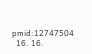pmid:12747504
  16. 16.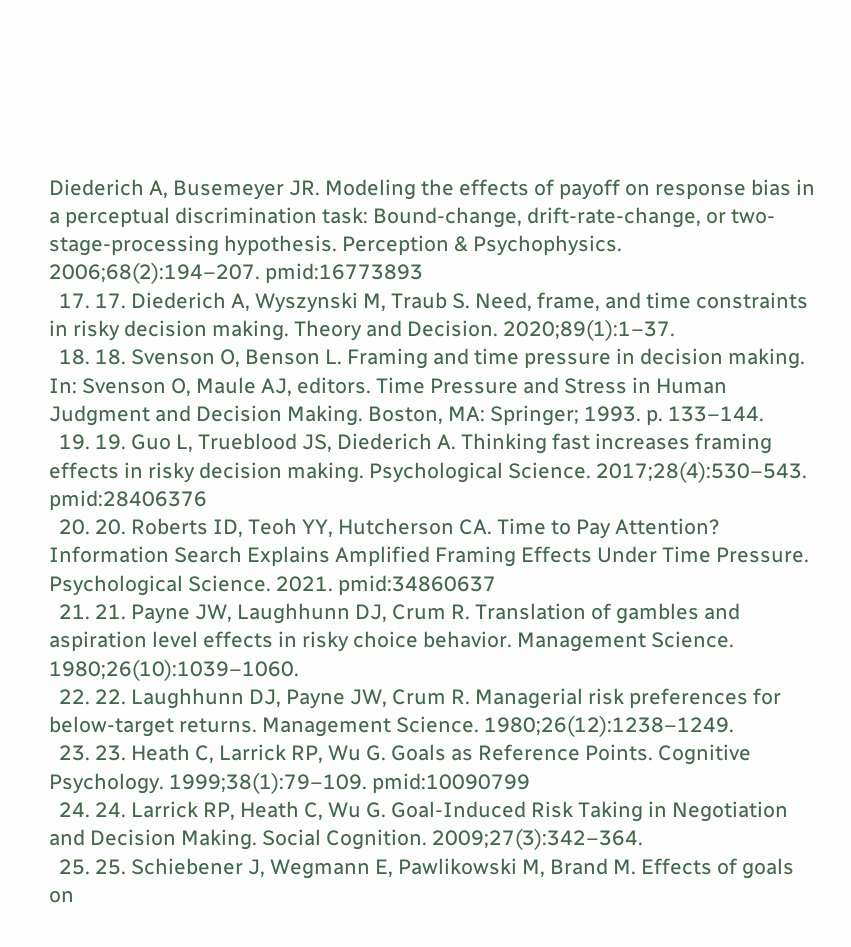Diederich A, Busemeyer JR. Modeling the effects of payoff on response bias in a perceptual discrimination task: Bound-change, drift-rate-change, or two-stage-processing hypothesis. Perception & Psychophysics. 2006;68(2):194–207. pmid:16773893
  17. 17. Diederich A, Wyszynski M, Traub S. Need, frame, and time constraints in risky decision making. Theory and Decision. 2020;89(1):1–37.
  18. 18. Svenson O, Benson L. Framing and time pressure in decision making. In: Svenson O, Maule AJ, editors. Time Pressure and Stress in Human Judgment and Decision Making. Boston, MA: Springer; 1993. p. 133–144.
  19. 19. Guo L, Trueblood JS, Diederich A. Thinking fast increases framing effects in risky decision making. Psychological Science. 2017;28(4):530–543. pmid:28406376
  20. 20. Roberts ID, Teoh YY, Hutcherson CA. Time to Pay Attention? Information Search Explains Amplified Framing Effects Under Time Pressure. Psychological Science. 2021. pmid:34860637
  21. 21. Payne JW, Laughhunn DJ, Crum R. Translation of gambles and aspiration level effects in risky choice behavior. Management Science. 1980;26(10):1039–1060.
  22. 22. Laughhunn DJ, Payne JW, Crum R. Managerial risk preferences for below-target returns. Management Science. 1980;26(12):1238–1249.
  23. 23. Heath C, Larrick RP, Wu G. Goals as Reference Points. Cognitive Psychology. 1999;38(1):79–109. pmid:10090799
  24. 24. Larrick RP, Heath C, Wu G. Goal-Induced Risk Taking in Negotiation and Decision Making. Social Cognition. 2009;27(3):342–364.
  25. 25. Schiebener J, Wegmann E, Pawlikowski M, Brand M. Effects of goals on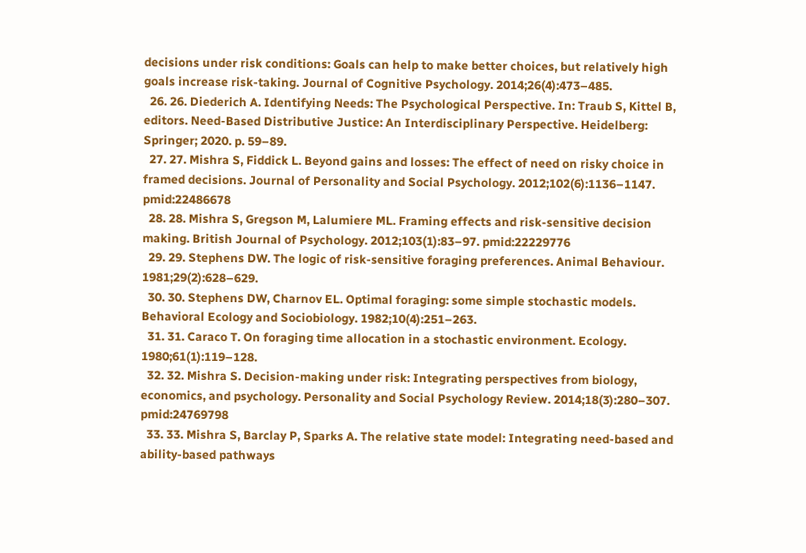decisions under risk conditions: Goals can help to make better choices, but relatively high goals increase risk-taking. Journal of Cognitive Psychology. 2014;26(4):473–485.
  26. 26. Diederich A. Identifying Needs: The Psychological Perspective. In: Traub S, Kittel B, editors. Need-Based Distributive Justice: An Interdisciplinary Perspective. Heidelberg: Springer; 2020. p. 59–89.
  27. 27. Mishra S, Fiddick L. Beyond gains and losses: The effect of need on risky choice in framed decisions. Journal of Personality and Social Psychology. 2012;102(6):1136–1147. pmid:22486678
  28. 28. Mishra S, Gregson M, Lalumiere ML. Framing effects and risk-sensitive decision making. British Journal of Psychology. 2012;103(1):83–97. pmid:22229776
  29. 29. Stephens DW. The logic of risk-sensitive foraging preferences. Animal Behaviour. 1981;29(2):628–629.
  30. 30. Stephens DW, Charnov EL. Optimal foraging: some simple stochastic models. Behavioral Ecology and Sociobiology. 1982;10(4):251–263.
  31. 31. Caraco T. On foraging time allocation in a stochastic environment. Ecology. 1980;61(1):119–128.
  32. 32. Mishra S. Decision-making under risk: Integrating perspectives from biology, economics, and psychology. Personality and Social Psychology Review. 2014;18(3):280–307. pmid:24769798
  33. 33. Mishra S, Barclay P, Sparks A. The relative state model: Integrating need-based and ability-based pathways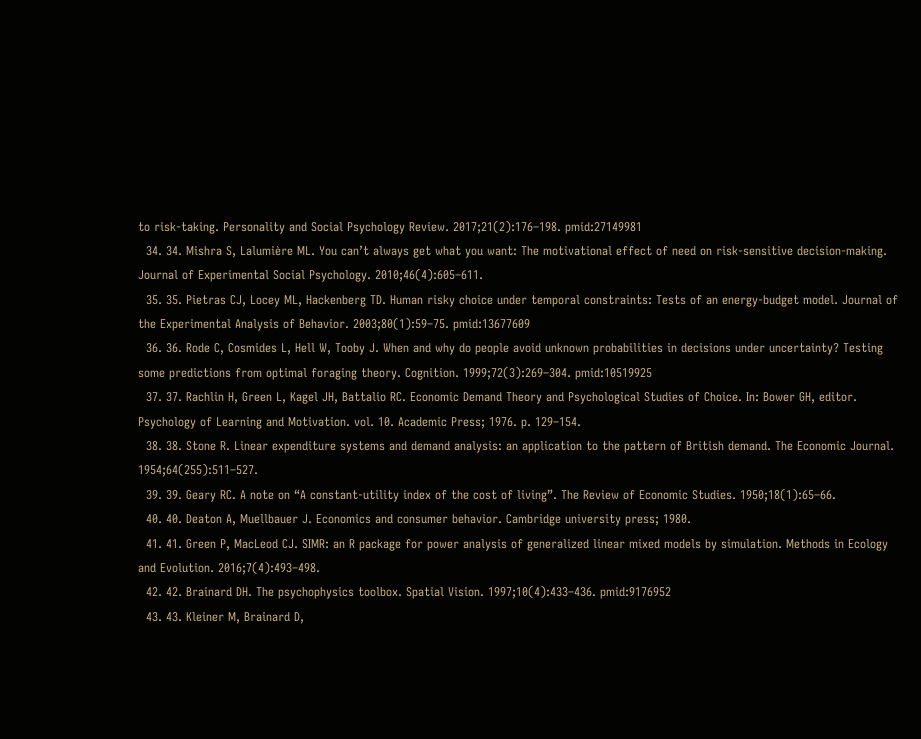to risk-taking. Personality and Social Psychology Review. 2017;21(2):176–198. pmid:27149981
  34. 34. Mishra S, Lalumière ML. You can’t always get what you want: The motivational effect of need on risk-sensitive decision-making. Journal of Experimental Social Psychology. 2010;46(4):605–611.
  35. 35. Pietras CJ, Locey ML, Hackenberg TD. Human risky choice under temporal constraints: Tests of an energy-budget model. Journal of the Experimental Analysis of Behavior. 2003;80(1):59–75. pmid:13677609
  36. 36. Rode C, Cosmides L, Hell W, Tooby J. When and why do people avoid unknown probabilities in decisions under uncertainty? Testing some predictions from optimal foraging theory. Cognition. 1999;72(3):269–304. pmid:10519925
  37. 37. Rachlin H, Green L, Kagel JH, Battalio RC. Economic Demand Theory and Psychological Studies of Choice. In: Bower GH, editor. Psychology of Learning and Motivation. vol. 10. Academic Press; 1976. p. 129–154.
  38. 38. Stone R. Linear expenditure systems and demand analysis: an application to the pattern of British demand. The Economic Journal. 1954;64(255):511–527.
  39. 39. Geary RC. A note on “A constant-utility index of the cost of living”. The Review of Economic Studies. 1950;18(1):65–66.
  40. 40. Deaton A, Muellbauer J. Economics and consumer behavior. Cambridge university press; 1980.
  41. 41. Green P, MacLeod CJ. SIMR: an R package for power analysis of generalized linear mixed models by simulation. Methods in Ecology and Evolution. 2016;7(4):493–498.
  42. 42. Brainard DH. The psychophysics toolbox. Spatial Vision. 1997;10(4):433–436. pmid:9176952
  43. 43. Kleiner M, Brainard D,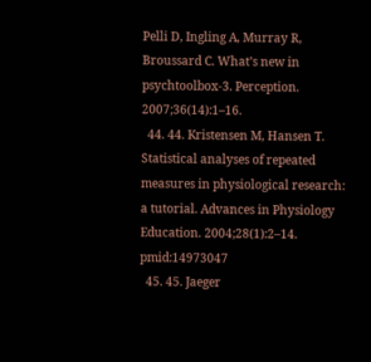Pelli D, Ingling A, Murray R, Broussard C. What’s new in psychtoolbox-3. Perception. 2007;36(14):1–16.
  44. 44. Kristensen M, Hansen T. Statistical analyses of repeated measures in physiological research: a tutorial. Advances in Physiology Education. 2004;28(1):2–14. pmid:14973047
  45. 45. Jaeger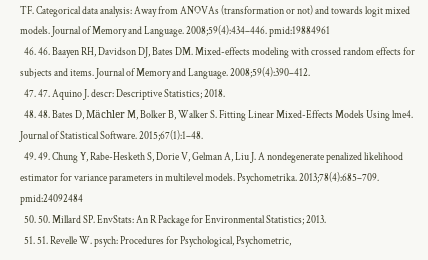TF. Categorical data analysis: Away from ANOVAs (transformation or not) and towards logit mixed models. Journal of Memory and Language. 2008;59(4):434–446. pmid:19884961
  46. 46. Baayen RH, Davidson DJ, Bates DM. Mixed-effects modeling with crossed random effects for subjects and items. Journal of Memory and Language. 2008;59(4):390–412.
  47. 47. Aquino J. descr: Descriptive Statistics; 2018.
  48. 48. Bates D, Mächler M, Bolker B, Walker S. Fitting Linear Mixed-Effects Models Using lme4. Journal of Statistical Software. 2015;67(1):1–48.
  49. 49. Chung Y, Rabe-Hesketh S, Dorie V, Gelman A, Liu J. A nondegenerate penalized likelihood estimator for variance parameters in multilevel models. Psychometrika. 2013;78(4):685–709. pmid:24092484
  50. 50. Millard SP. EnvStats: An R Package for Environmental Statistics; 2013.
  51. 51. Revelle W. psych: Procedures for Psychological, Psychometric,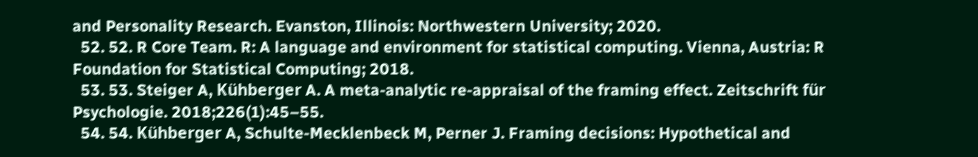and Personality Research. Evanston, Illinois: Northwestern University; 2020.
  52. 52. R Core Team. R: A language and environment for statistical computing. Vienna, Austria: R Foundation for Statistical Computing; 2018.
  53. 53. Steiger A, Kühberger A. A meta-analytic re-appraisal of the framing effect. Zeitschrift für Psychologie. 2018;226(1):45–55.
  54. 54. Kühberger A, Schulte-Mecklenbeck M, Perner J. Framing decisions: Hypothetical and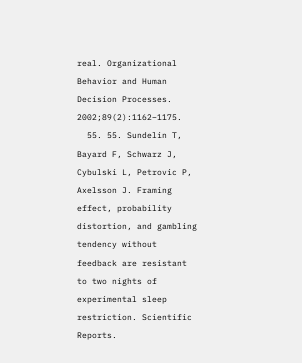real. Organizational Behavior and Human Decision Processes. 2002;89(2):1162–1175.
  55. 55. Sundelin T, Bayard F, Schwarz J, Cybulski L, Petrovic P, Axelsson J. Framing effect, probability distortion, and gambling tendency without feedback are resistant to two nights of experimental sleep restriction. Scientific Reports.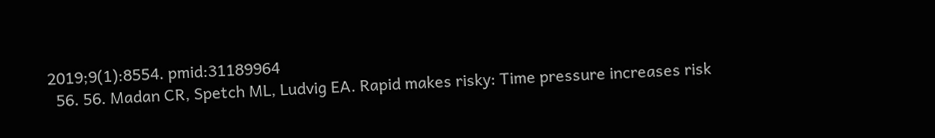2019;9(1):8554. pmid:31189964
  56. 56. Madan CR, Spetch ML, Ludvig EA. Rapid makes risky: Time pressure increases risk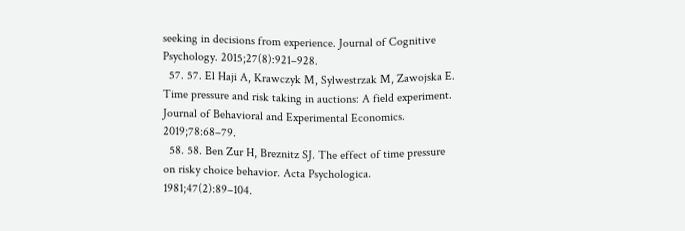seeking in decisions from experience. Journal of Cognitive Psychology. 2015;27(8):921–928.
  57. 57. El Haji A, Krawczyk M, Sylwestrzak M, Zawojska E. Time pressure and risk taking in auctions: A field experiment. Journal of Behavioral and Experimental Economics. 2019;78:68–79.
  58. 58. Ben Zur H, Breznitz SJ. The effect of time pressure on risky choice behavior. Acta Psychologica. 1981;47(2):89–104.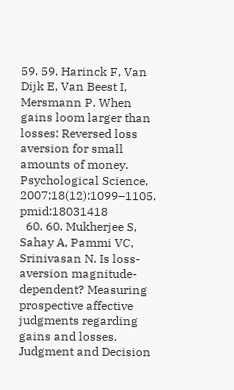59. 59. Harinck F, Van Dijk E, Van Beest I, Mersmann P. When gains loom larger than losses: Reversed loss aversion for small amounts of money. Psychological Science. 2007;18(12):1099–1105. pmid:18031418
  60. 60. Mukherjee S, Sahay A, Pammi VC, Srinivasan N. Is loss-aversion magnitude-dependent? Measuring prospective affective judgments regarding gains and losses. Judgment and Decision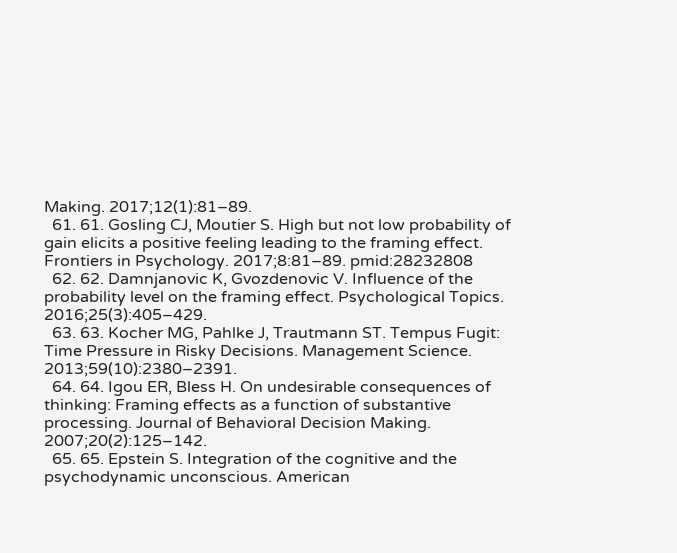Making. 2017;12(1):81–89.
  61. 61. Gosling CJ, Moutier S. High but not low probability of gain elicits a positive feeling leading to the framing effect. Frontiers in Psychology. 2017;8:81–89. pmid:28232808
  62. 62. Damnjanovic K, Gvozdenovic V. Influence of the probability level on the framing effect. Psychological Topics. 2016;25(3):405–429.
  63. 63. Kocher MG, Pahlke J, Trautmann ST. Tempus Fugit: Time Pressure in Risky Decisions. Management Science. 2013;59(10):2380–2391.
  64. 64. Igou ER, Bless H. On undesirable consequences of thinking: Framing effects as a function of substantive processing. Journal of Behavioral Decision Making. 2007;20(2):125–142.
  65. 65. Epstein S. Integration of the cognitive and the psychodynamic unconscious. American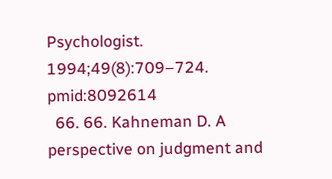Psychologist. 1994;49(8):709–724. pmid:8092614
  66. 66. Kahneman D. A perspective on judgment and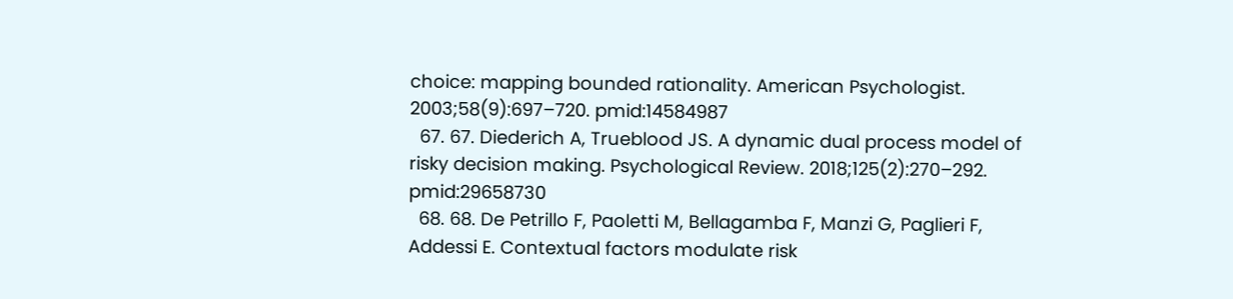choice: mapping bounded rationality. American Psychologist. 2003;58(9):697–720. pmid:14584987
  67. 67. Diederich A, Trueblood JS. A dynamic dual process model of risky decision making. Psychological Review. 2018;125(2):270–292. pmid:29658730
  68. 68. De Petrillo F, Paoletti M, Bellagamba F, Manzi G, Paglieri F, Addessi E. Contextual factors modulate risk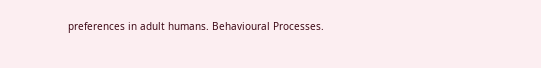preferences in adult humans. Behavioural Processes.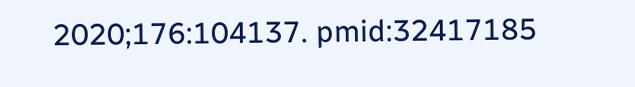2020;176:104137. pmid:32417185